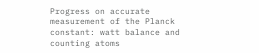Progress on accurate measurement of the Planck constant: watt balance and counting atoms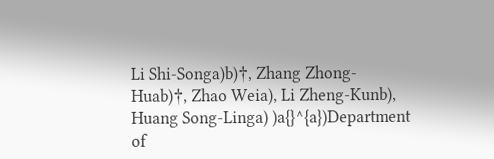Li Shi-Songa)b)†, Zhang Zhong-Huab)†, Zhao Weia), Li Zheng-Kunb), Huang Song-Linga) )a{}^{a})Department of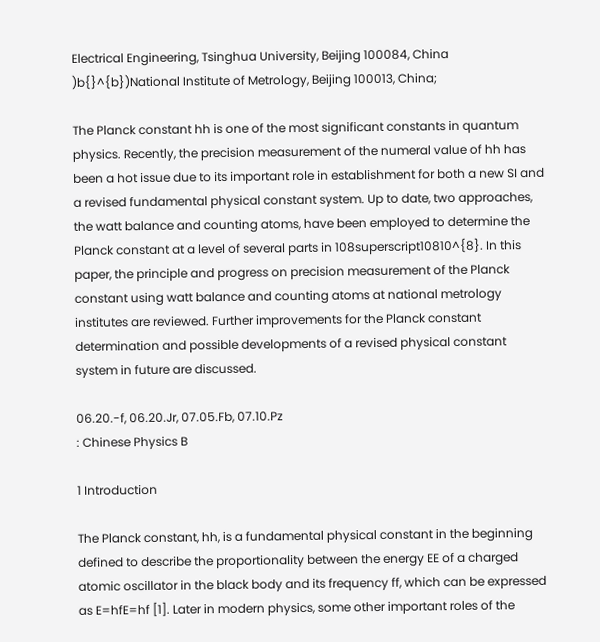Electrical Engineering, Tsinghua University, Beijing 100084, China )b{}^{b})National Institute of Metrology, Beijing 100013, China;

The Planck constant hh is one of the most significant constants in quantum physics. Recently, the precision measurement of the numeral value of hh has been a hot issue due to its important role in establishment for both a new SI and a revised fundamental physical constant system. Up to date, two approaches, the watt balance and counting atoms, have been employed to determine the Planck constant at a level of several parts in 108superscript10810^{8}. In this paper, the principle and progress on precision measurement of the Planck constant using watt balance and counting atoms at national metrology institutes are reviewed. Further improvements for the Planck constant determination and possible developments of a revised physical constant system in future are discussed.

06.20.-f, 06.20.Jr, 07.05.Fb, 07.10.Pz
: Chinese Physics B

1 Introduction

The Planck constant, hh, is a fundamental physical constant in the beginning defined to describe the proportionality between the energy EE of a charged atomic oscillator in the black body and its frequency ff, which can be expressed as E=hfE=hf [1]. Later in modern physics, some other important roles of the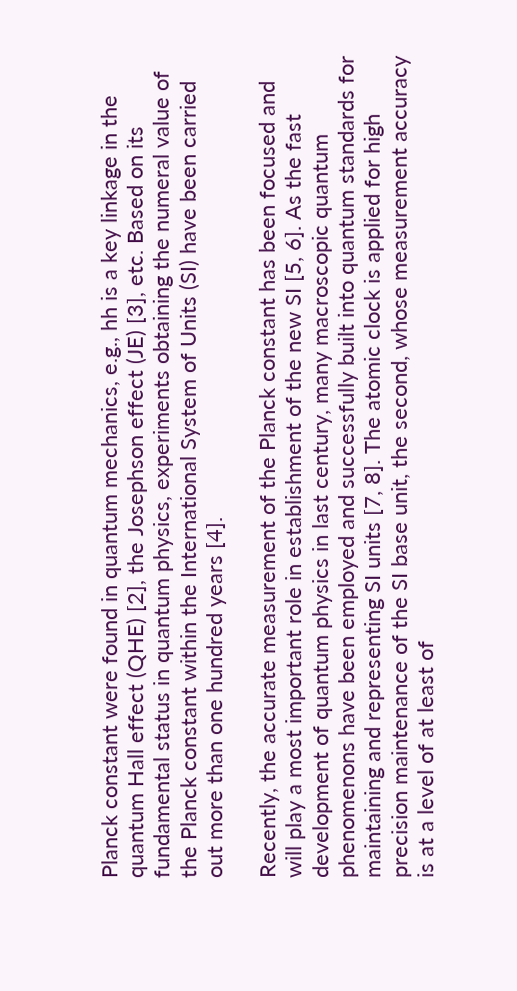Planck constant were found in quantum mechanics, e.g., hh is a key linkage in the quantum Hall effect (QHE) [2], the Josephson effect (JE) [3], etc. Based on its fundamental status in quantum physics, experiments obtaining the numeral value of the Planck constant within the International System of Units (SI) have been carried out more than one hundred years [4].

Recently, the accurate measurement of the Planck constant has been focused and will play a most important role in establishment of the new SI [5, 6]. As the fast development of quantum physics in last century, many macroscopic quantum phenomenons have been employed and successfully built into quantum standards for maintaining and representing SI units [7, 8]. The atomic clock is applied for high precision maintenance of the SI base unit, the second, whose measurement accuracy is at a level of at least of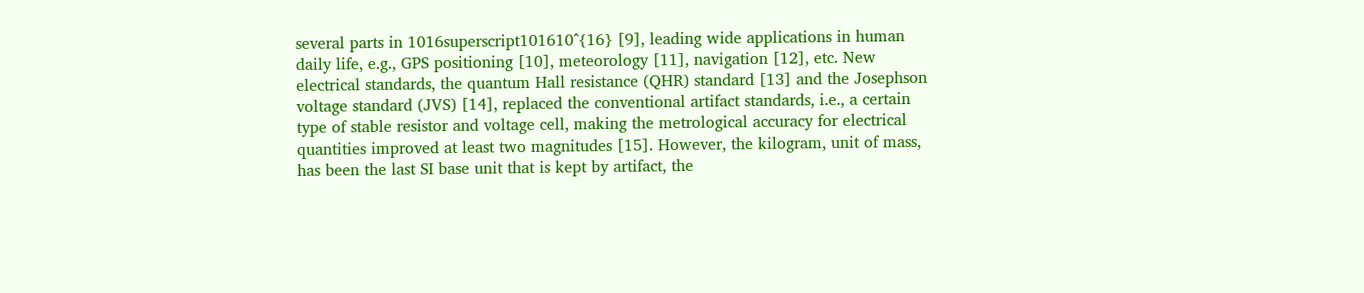several parts in 1016superscript101610^{16} [9], leading wide applications in human daily life, e.g., GPS positioning [10], meteorology [11], navigation [12], etc. New electrical standards, the quantum Hall resistance (QHR) standard [13] and the Josephson voltage standard (JVS) [14], replaced the conventional artifact standards, i.e., a certain type of stable resistor and voltage cell, making the metrological accuracy for electrical quantities improved at least two magnitudes [15]. However, the kilogram, unit of mass, has been the last SI base unit that is kept by artifact, the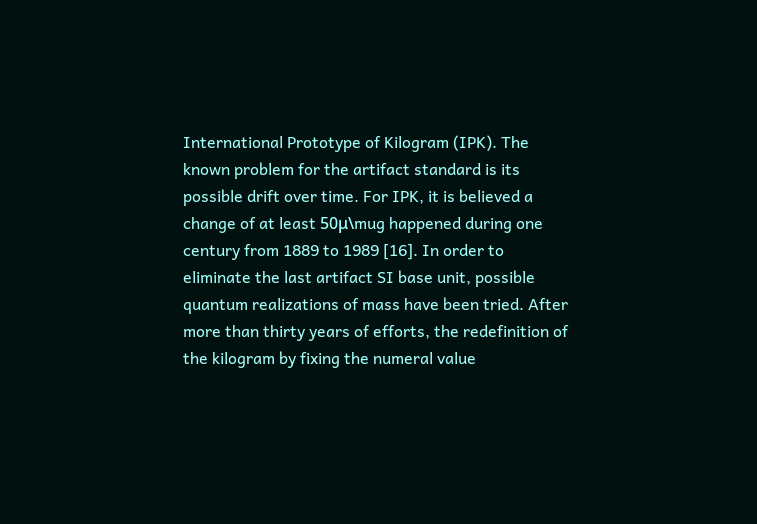International Prototype of Kilogram (IPK). The known problem for the artifact standard is its possible drift over time. For IPK, it is believed a change of at least 50μ\mug happened during one century from 1889 to 1989 [16]. In order to eliminate the last artifact SI base unit, possible quantum realizations of mass have been tried. After more than thirty years of efforts, the redefinition of the kilogram by fixing the numeral value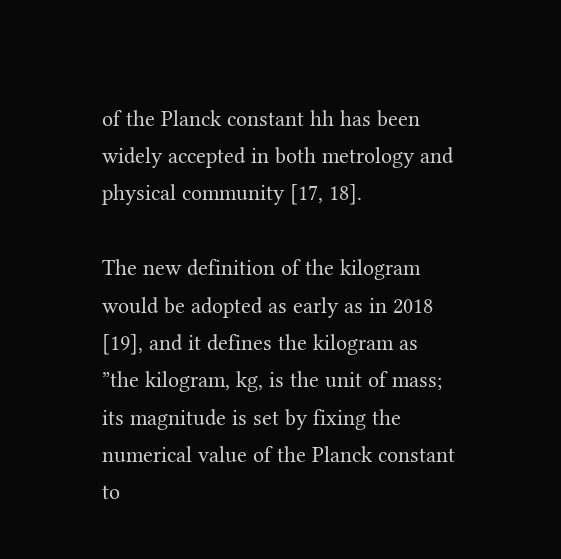of the Planck constant hh has been widely accepted in both metrology and physical community [17, 18].

The new definition of the kilogram would be adopted as early as in 2018 [19], and it defines the kilogram as ”the kilogram, kg, is the unit of mass; its magnitude is set by fixing the numerical value of the Planck constant to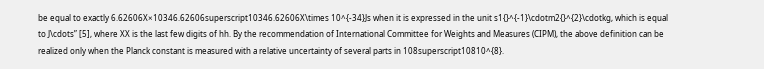be equal to exactly 6.62606X×10346.62606superscript10346.62606X\times 10^{-34}Js when it is expressed in the unit s1{}^{-1}\cdotm2{}^{2}\cdotkg, which is equal to J\cdots” [5], where XX is the last few digits of hh. By the recommendation of International Committee for Weights and Measures (CIPM), the above definition can be realized only when the Planck constant is measured with a relative uncertainty of several parts in 108superscript10810^{8}.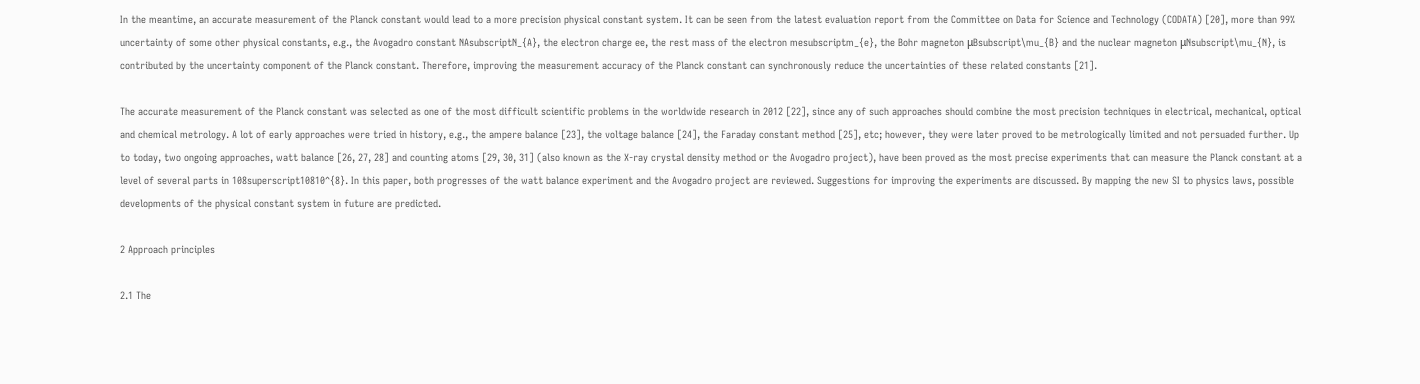In the meantime, an accurate measurement of the Planck constant would lead to a more precision physical constant system. It can be seen from the latest evaluation report from the Committee on Data for Science and Technology (CODATA) [20], more than 99% uncertainty of some other physical constants, e.g., the Avogadro constant NAsubscriptN_{A}, the electron charge ee, the rest mass of the electron mesubscriptm_{e}, the Bohr magneton μBsubscript\mu_{B} and the nuclear magneton μNsubscript\mu_{N}, is contributed by the uncertainty component of the Planck constant. Therefore, improving the measurement accuracy of the Planck constant can synchronously reduce the uncertainties of these related constants [21].

The accurate measurement of the Planck constant was selected as one of the most difficult scientific problems in the worldwide research in 2012 [22], since any of such approaches should combine the most precision techniques in electrical, mechanical, optical and chemical metrology. A lot of early approaches were tried in history, e.g., the ampere balance [23], the voltage balance [24], the Faraday constant method [25], etc; however, they were later proved to be metrologically limited and not persuaded further. Up to today, two ongoing approaches, watt balance [26, 27, 28] and counting atoms [29, 30, 31] (also known as the X-ray crystal density method or the Avogadro project), have been proved as the most precise experiments that can measure the Planck constant at a level of several parts in 108superscript10810^{8}. In this paper, both progresses of the watt balance experiment and the Avogadro project are reviewed. Suggestions for improving the experiments are discussed. By mapping the new SI to physics laws, possible developments of the physical constant system in future are predicted.

2 Approach principles

2.1 The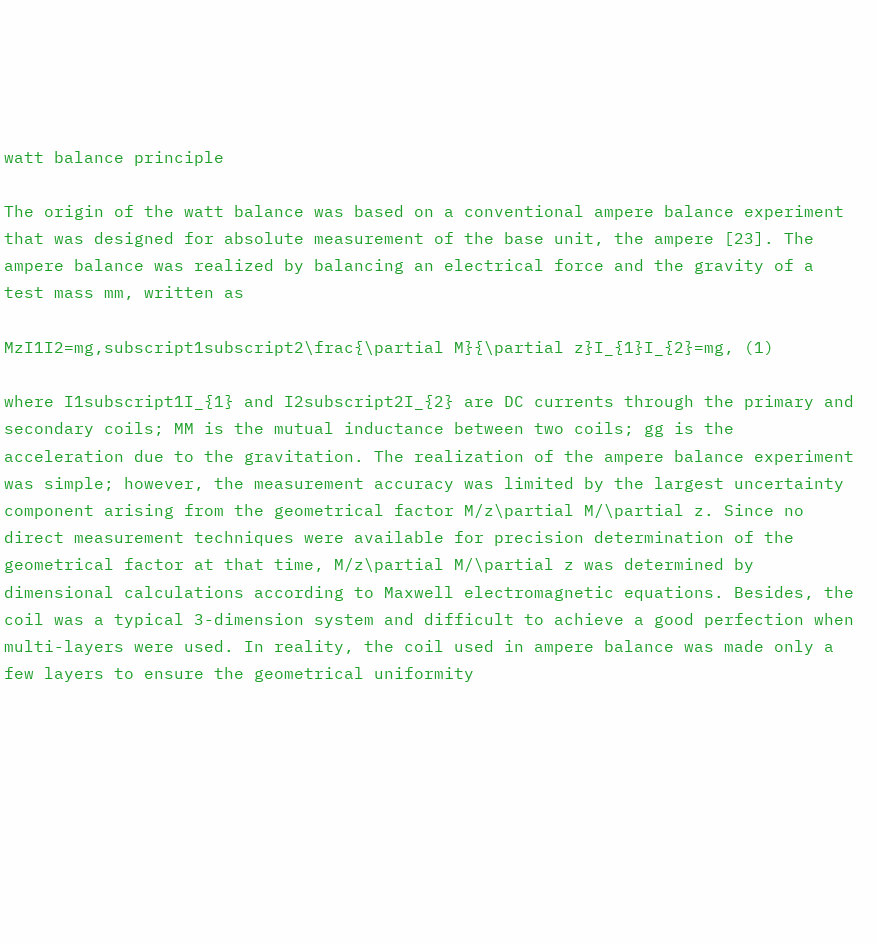watt balance principle

The origin of the watt balance was based on a conventional ampere balance experiment that was designed for absolute measurement of the base unit, the ampere [23]. The ampere balance was realized by balancing an electrical force and the gravity of a test mass mm, written as

MzI1I2=mg,subscript1subscript2\frac{\partial M}{\partial z}I_{1}I_{2}=mg, (1)

where I1subscript1I_{1} and I2subscript2I_{2} are DC currents through the primary and secondary coils; MM is the mutual inductance between two coils; gg is the acceleration due to the gravitation. The realization of the ampere balance experiment was simple; however, the measurement accuracy was limited by the largest uncertainty component arising from the geometrical factor M/z\partial M/\partial z. Since no direct measurement techniques were available for precision determination of the geometrical factor at that time, M/z\partial M/\partial z was determined by dimensional calculations according to Maxwell electromagnetic equations. Besides, the coil was a typical 3-dimension system and difficult to achieve a good perfection when multi-layers were used. In reality, the coil used in ampere balance was made only a few layers to ensure the geometrical uniformity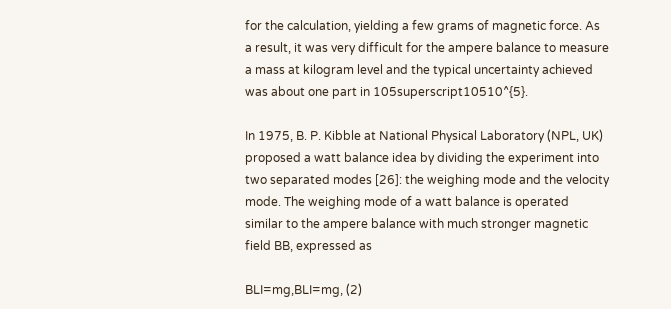for the calculation, yielding a few grams of magnetic force. As a result, it was very difficult for the ampere balance to measure a mass at kilogram level and the typical uncertainty achieved was about one part in 105superscript10510^{5}.

In 1975, B. P. Kibble at National Physical Laboratory (NPL, UK) proposed a watt balance idea by dividing the experiment into two separated modes [26]: the weighing mode and the velocity mode. The weighing mode of a watt balance is operated similar to the ampere balance with much stronger magnetic field BB, expressed as

BLI=mg,BLI=mg, (2)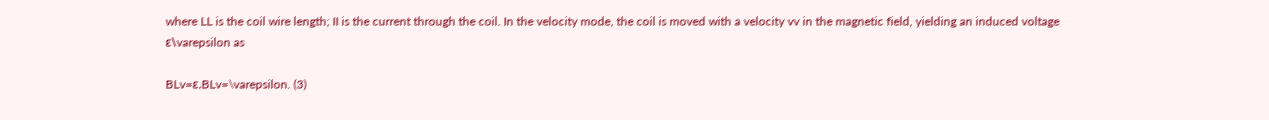where LL is the coil wire length; II is the current through the coil. In the velocity mode, the coil is moved with a velocity vv in the magnetic field, yielding an induced voltage ε\varepsilon as

BLv=ε.BLv=\varepsilon. (3)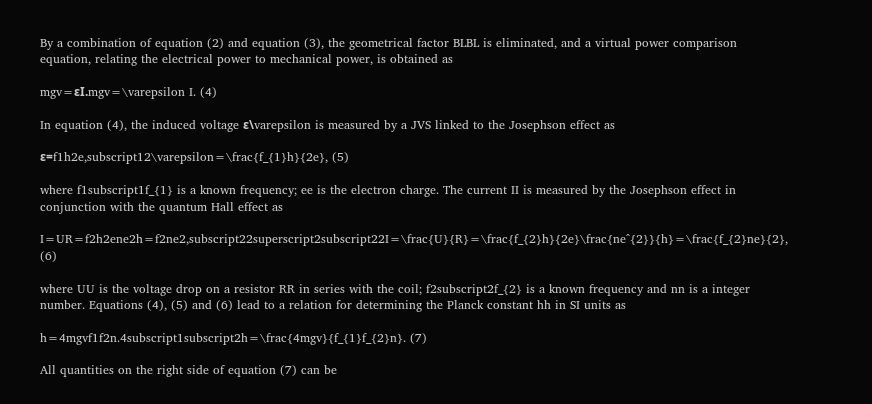By a combination of equation (2) and equation (3), the geometrical factor BLBL is eliminated, and a virtual power comparison equation, relating the electrical power to mechanical power, is obtained as

mgv=εI.mgv=\varepsilon I. (4)

In equation (4), the induced voltage ε\varepsilon is measured by a JVS linked to the Josephson effect as

ε=f1h2e,subscript12\varepsilon=\frac{f_{1}h}{2e}, (5)

where f1subscript1f_{1} is a known frequency; ee is the electron charge. The current II is measured by the Josephson effect in conjunction with the quantum Hall effect as

I=UR=f2h2ene2h=f2ne2,subscript22superscript2subscript22I=\frac{U}{R}=\frac{f_{2}h}{2e}\frac{ne^{2}}{h}=\frac{f_{2}ne}{2}, (6)

where UU is the voltage drop on a resistor RR in series with the coil; f2subscript2f_{2} is a known frequency and nn is a integer number. Equations (4), (5) and (6) lead to a relation for determining the Planck constant hh in SI units as

h=4mgvf1f2n.4subscript1subscript2h=\frac{4mgv}{f_{1}f_{2}n}. (7)

All quantities on the right side of equation (7) can be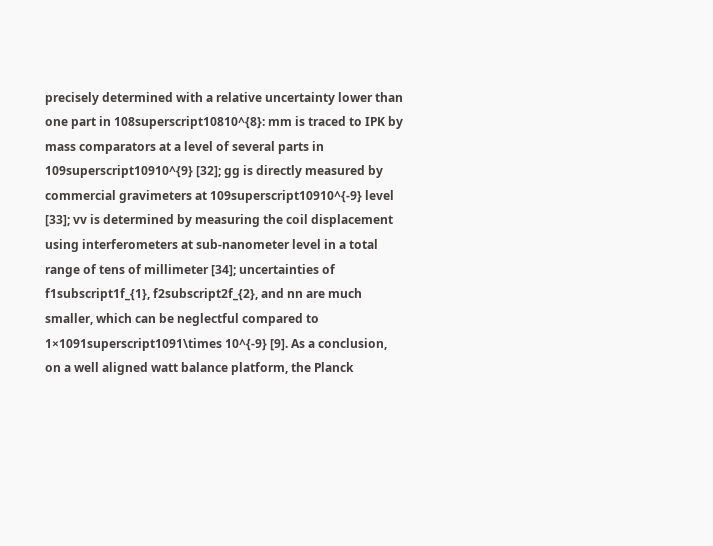precisely determined with a relative uncertainty lower than one part in 108superscript10810^{8}: mm is traced to IPK by mass comparators at a level of several parts in 109superscript10910^{9} [32]; gg is directly measured by commercial gravimeters at 109superscript10910^{-9} level [33]; vv is determined by measuring the coil displacement using interferometers at sub-nanometer level in a total range of tens of millimeter [34]; uncertainties of f1subscript1f_{1}, f2subscript2f_{2}, and nn are much smaller, which can be neglectful compared to 1×1091superscript1091\times 10^{-9} [9]. As a conclusion, on a well aligned watt balance platform, the Planck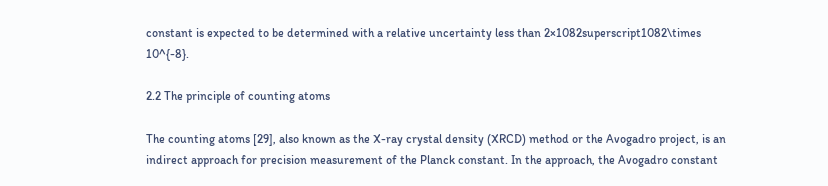constant is expected to be determined with a relative uncertainty less than 2×1082superscript1082\times 10^{-8}.

2.2 The principle of counting atoms

The counting atoms [29], also known as the X-ray crystal density (XRCD) method or the Avogadro project, is an indirect approach for precision measurement of the Planck constant. In the approach, the Avogadro constant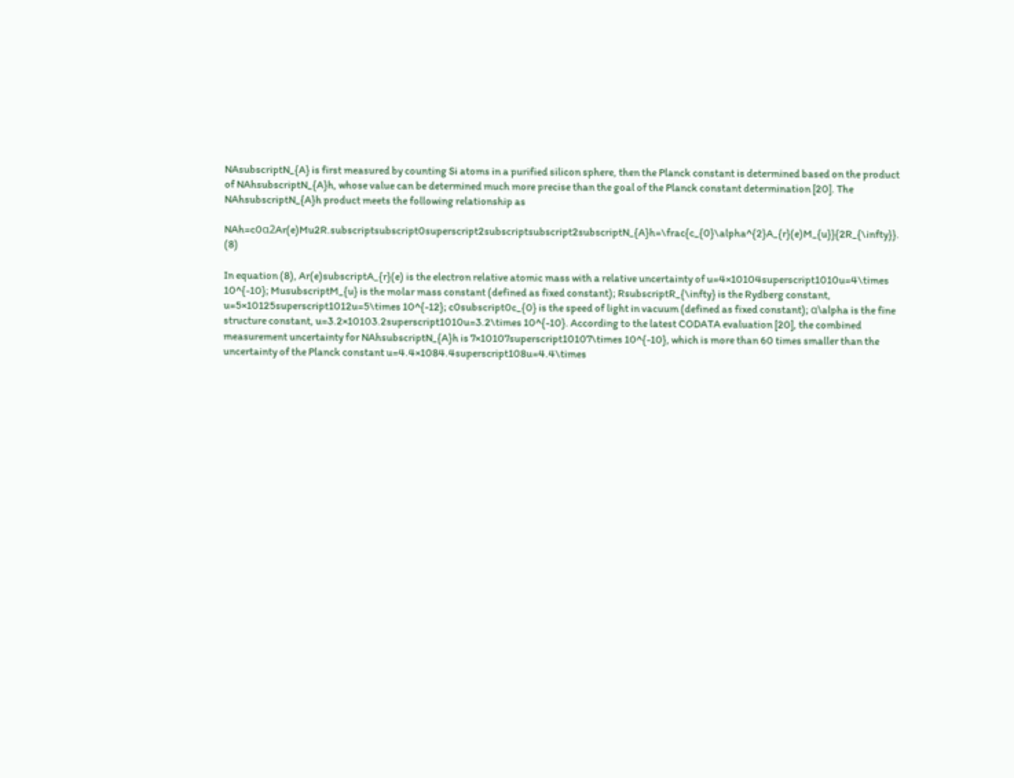NAsubscriptN_{A} is first measured by counting Si atoms in a purified silicon sphere, then the Planck constant is determined based on the product of NAhsubscriptN_{A}h, whose value can be determined much more precise than the goal of the Planck constant determination [20]. The NAhsubscriptN_{A}h product meets the following relationship as

NAh=c0α2Ar(e)Mu2R.subscriptsubscript0superscript2subscriptsubscript2subscriptN_{A}h=\frac{c_{0}\alpha^{2}A_{r}(e)M_{u}}{2R_{\infty}}. (8)

In equation (8), Ar(e)subscriptA_{r}(e) is the electron relative atomic mass with a relative uncertainty of u=4×10104superscript1010u=4\times 10^{-10}; MusubscriptM_{u} is the molar mass constant (defined as fixed constant); RsubscriptR_{\infty} is the Rydberg constant, u=5×10125superscript1012u=5\times 10^{-12}; c0subscript0c_{0} is the speed of light in vacuum (defined as fixed constant); α\alpha is the fine structure constant, u=3.2×10103.2superscript1010u=3.2\times 10^{-10}. According to the latest CODATA evaluation [20], the combined measurement uncertainty for NAhsubscriptN_{A}h is 7×10107superscript10107\times 10^{-10}, which is more than 60 times smaller than the uncertainty of the Planck constant u=4.4×1084.4superscript108u=4.4\times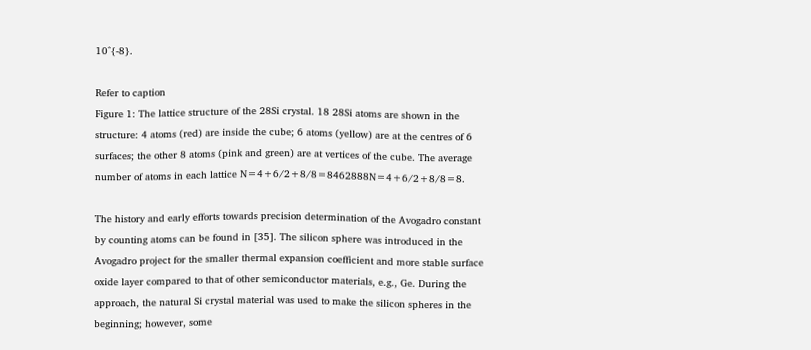10^{-8}.

Refer to caption
Figure 1: The lattice structure of the 28Si crystal. 18 28Si atoms are shown in the structure: 4 atoms (red) are inside the cube; 6 atoms (yellow) are at the centres of 6 surfaces; the other 8 atoms (pink and green) are at vertices of the cube. The average number of atoms in each lattice N=4+6/2+8/8=8462888N=4+6/2+8/8=8.

The history and early efforts towards precision determination of the Avogadro constant by counting atoms can be found in [35]. The silicon sphere was introduced in the Avogadro project for the smaller thermal expansion coefficient and more stable surface oxide layer compared to that of other semiconductor materials, e.g., Ge. During the approach, the natural Si crystal material was used to make the silicon spheres in the beginning; however, some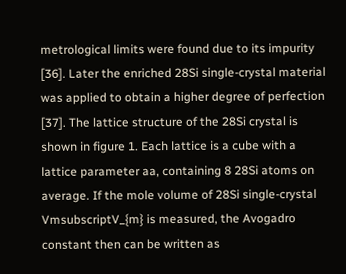metrological limits were found due to its impurity [36]. Later the enriched 28Si single-crystal material was applied to obtain a higher degree of perfection [37]. The lattice structure of the 28Si crystal is shown in figure 1. Each lattice is a cube with a lattice parameter aa, containing 8 28Si atoms on average. If the mole volume of 28Si single-crystal VmsubscriptV_{m} is measured, the Avogadro constant then can be written as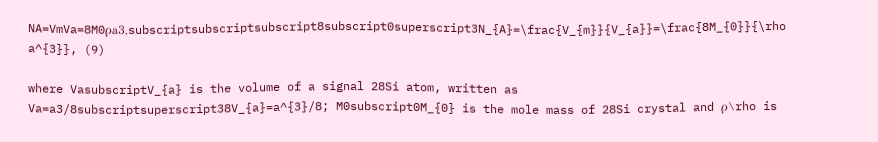NA=VmVa=8M0ρa3,subscriptsubscriptsubscript8subscript0superscript3N_{A}=\frac{V_{m}}{V_{a}}=\frac{8M_{0}}{\rho a^{3}}, (9)

where VasubscriptV_{a} is the volume of a signal 28Si atom, written as Va=a3/8subscriptsuperscript38V_{a}=a^{3}/8; M0subscript0M_{0} is the mole mass of 28Si crystal and ρ\rho is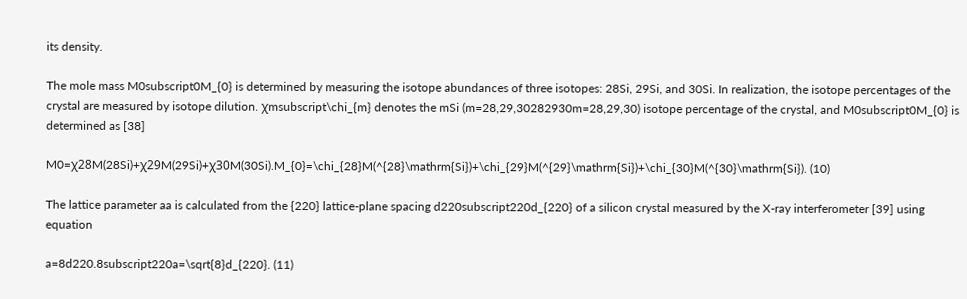its density.

The mole mass M0subscript0M_{0} is determined by measuring the isotope abundances of three isotopes: 28Si, 29Si, and 30Si. In realization, the isotope percentages of the crystal are measured by isotope dilution. χmsubscript\chi_{m} denotes the mSi (m=28,29,30282930m=28,29,30) isotope percentage of the crystal, and M0subscript0M_{0} is determined as [38]

M0=χ28M(28Si)+χ29M(29Si)+χ30M(30Si).M_{0}=\chi_{28}M(^{28}\mathrm{Si})+\chi_{29}M(^{29}\mathrm{Si})+\chi_{30}M(^{30}\mathrm{Si}). (10)

The lattice parameter aa is calculated from the {220} lattice-plane spacing d220subscript220d_{220} of a silicon crystal measured by the X-ray interferometer [39] using equation

a=8d220.8subscript220a=\sqrt{8}d_{220}. (11)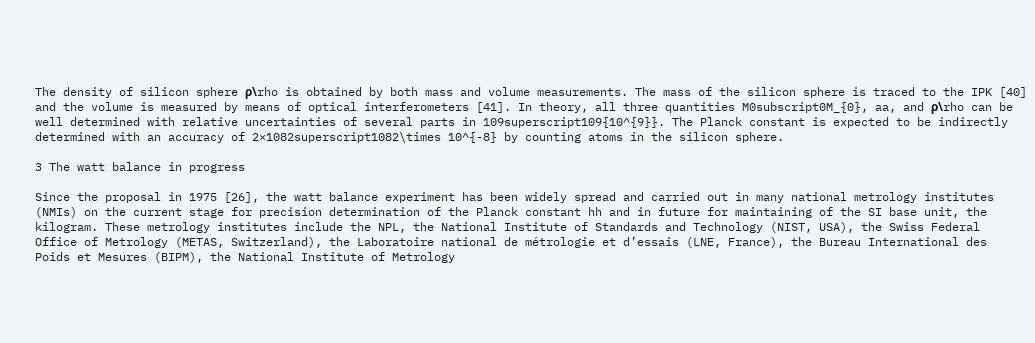The density of silicon sphere ρ\rho is obtained by both mass and volume measurements. The mass of the silicon sphere is traced to the IPK [40] and the volume is measured by means of optical interferometers [41]. In theory, all three quantities M0subscript0M_{0}, aa, and ρ\rho can be well determined with relative uncertainties of several parts in 109superscript109{10^{9}}. The Planck constant is expected to be indirectly determined with an accuracy of 2×1082superscript1082\times 10^{-8} by counting atoms in the silicon sphere.

3 The watt balance in progress

Since the proposal in 1975 [26], the watt balance experiment has been widely spread and carried out in many national metrology institutes (NMIs) on the current stage for precision determination of the Planck constant hh and in future for maintaining of the SI base unit, the kilogram. These metrology institutes include the NPL, the National Institute of Standards and Technology (NIST, USA), the Swiss Federal Office of Metrology (METAS, Switzerland), the Laboratoire national de métrologie et d’essais (LNE, France), the Bureau International des Poids et Mesures (BIPM), the National Institute of Metrology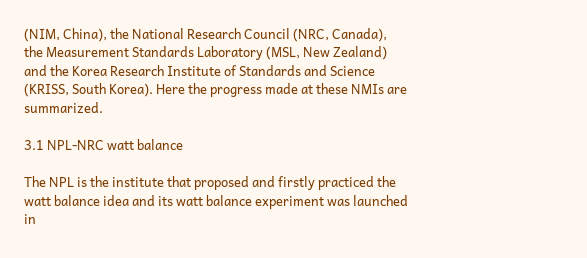(NIM, China), the National Research Council (NRC, Canada), the Measurement Standards Laboratory (MSL, New Zealand) and the Korea Research Institute of Standards and Science (KRISS, South Korea). Here the progress made at these NMIs are summarized.

3.1 NPL-NRC watt balance

The NPL is the institute that proposed and firstly practiced the watt balance idea and its watt balance experiment was launched in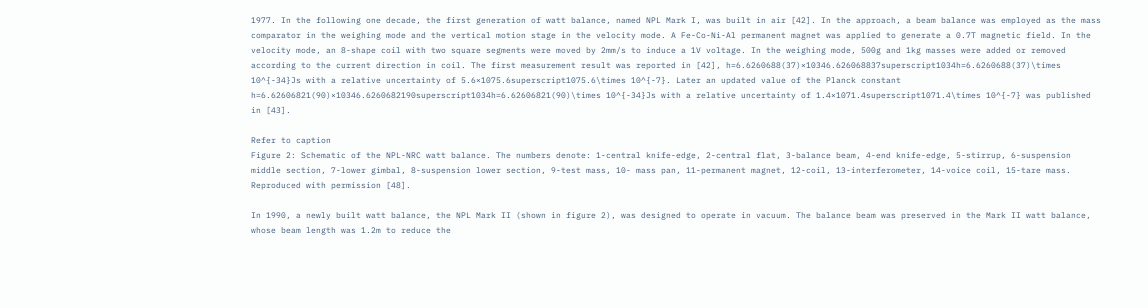1977. In the following one decade, the first generation of watt balance, named NPL Mark I, was built in air [42]. In the approach, a beam balance was employed as the mass comparator in the weighing mode and the vertical motion stage in the velocity mode. A Fe-Co-Ni-Al permanent magnet was applied to generate a 0.7T magnetic field. In the velocity mode, an 8-shape coil with two square segments were moved by 2mm/s to induce a 1V voltage. In the weighing mode, 500g and 1kg masses were added or removed according to the current direction in coil. The first measurement result was reported in [42], h=6.6260688(37)×10346.626068837superscript1034h=6.6260688(37)\times 10^{-34}Js with a relative uncertainty of 5.6×1075.6superscript1075.6\times 10^{-7}. Later an updated value of the Planck constant h=6.62606821(90)×10346.6260682190superscript1034h=6.62606821(90)\times 10^{-34}Js with a relative uncertainty of 1.4×1071.4superscript1071.4\times 10^{-7} was published in [43].

Refer to caption
Figure 2: Schematic of the NPL-NRC watt balance. The numbers denote: 1-central knife-edge, 2-central flat, 3-balance beam, 4-end knife-edge, 5-stirrup, 6-suspension middle section, 7-lower gimbal, 8-suspension lower section, 9-test mass, 10- mass pan, 11-permanent magnet, 12-coil, 13-interferometer, 14-voice coil, 15-tare mass. Reproduced with permission [48].

In 1990, a newly built watt balance, the NPL Mark II (shown in figure 2), was designed to operate in vacuum. The balance beam was preserved in the Mark II watt balance, whose beam length was 1.2m to reduce the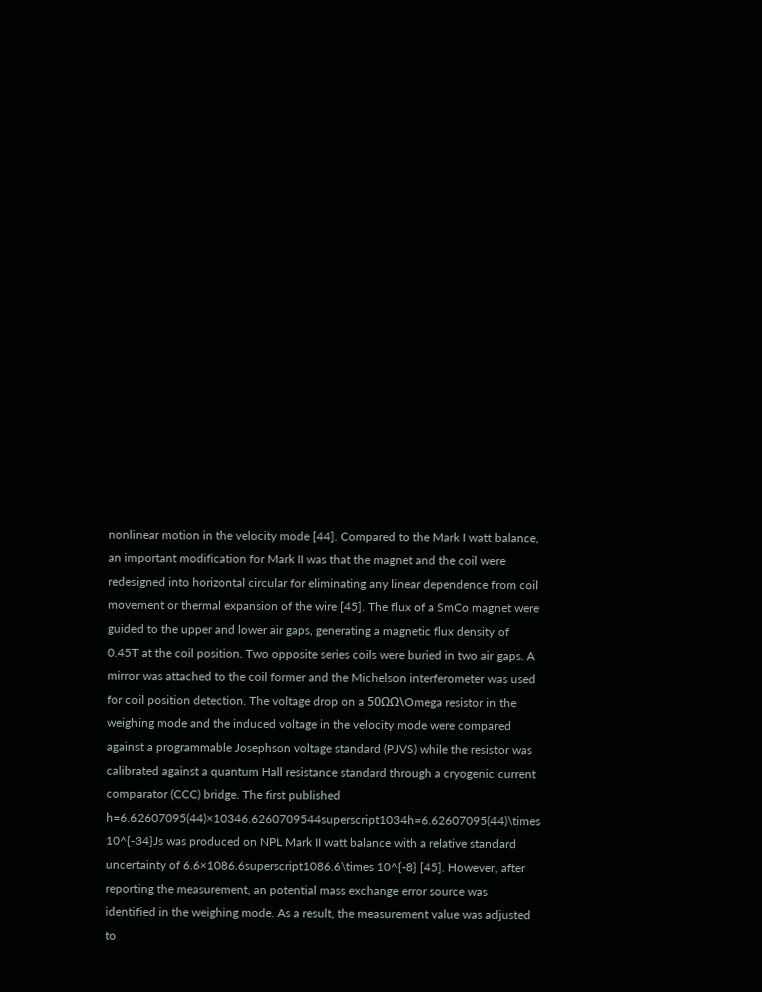nonlinear motion in the velocity mode [44]. Compared to the Mark I watt balance, an important modification for Mark II was that the magnet and the coil were redesigned into horizontal circular for eliminating any linear dependence from coil movement or thermal expansion of the wire [45]. The flux of a SmCo magnet were guided to the upper and lower air gaps, generating a magnetic flux density of 0.45T at the coil position. Two opposite series coils were buried in two air gaps. A mirror was attached to the coil former and the Michelson interferometer was used for coil position detection. The voltage drop on a 50ΩΩ\Omega resistor in the weighing mode and the induced voltage in the velocity mode were compared against a programmable Josephson voltage standard (PJVS) while the resistor was calibrated against a quantum Hall resistance standard through a cryogenic current comparator (CCC) bridge. The first published h=6.62607095(44)×10346.6260709544superscript1034h=6.62607095(44)\times 10^{-34}Js was produced on NPL Mark II watt balance with a relative standard uncertainty of 6.6×1086.6superscript1086.6\times 10^{-8} [45]. However, after reporting the measurement, an potential mass exchange error source was identified in the weighing mode. As a result, the measurement value was adjusted to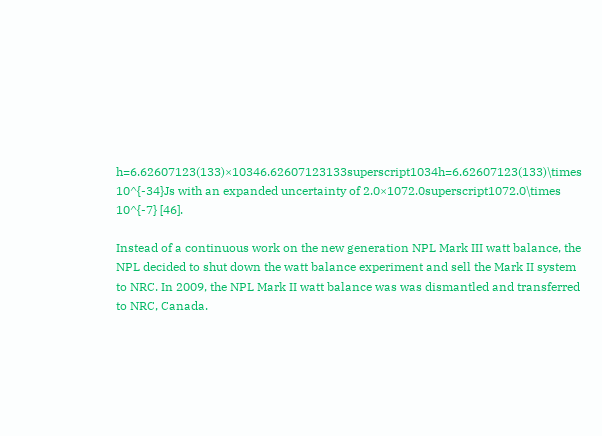h=6.62607123(133)×10346.62607123133superscript1034h=6.62607123(133)\times 10^{-34}Js with an expanded uncertainty of 2.0×1072.0superscript1072.0\times 10^{-7} [46].

Instead of a continuous work on the new generation NPL Mark III watt balance, the NPL decided to shut down the watt balance experiment and sell the Mark II system to NRC. In 2009, the NPL Mark II watt balance was was dismantled and transferred to NRC, Canada.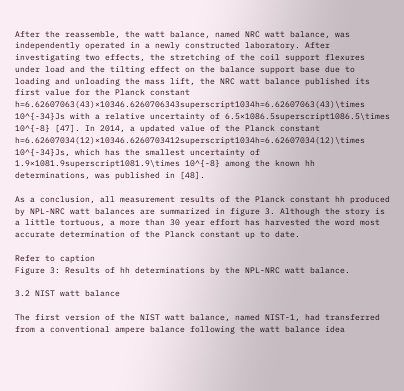After the reassemble, the watt balance, named NRC watt balance, was independently operated in a newly constructed laboratory. After investigating two effects, the stretching of the coil support flexures under load and the tilting effect on the balance support base due to loading and unloading the mass lift, the NRC watt balance published its first value for the Planck constant h=6.62607063(43)×10346.6260706343superscript1034h=6.62607063(43)\times 10^{-34}Js with a relative uncertainty of 6.5×1086.5superscript1086.5\times 10^{-8} [47]. In 2014, a updated value of the Planck constant h=6.62607034(12)×10346.6260703412superscript1034h=6.62607034(12)\times 10^{-34}Js, which has the smallest uncertainty of 1.9×1081.9superscript1081.9\times 10^{-8} among the known hh determinations, was published in [48].

As a conclusion, all measurement results of the Planck constant hh produced by NPL-NRC watt balances are summarized in figure 3. Although the story is a little tortuous, a more than 30 year effort has harvested the word most accurate determination of the Planck constant up to date.

Refer to caption
Figure 3: Results of hh determinations by the NPL-NRC watt balance.

3.2 NIST watt balance

The first version of the NIST watt balance, named NIST-1, had transferred from a conventional ampere balance following the watt balance idea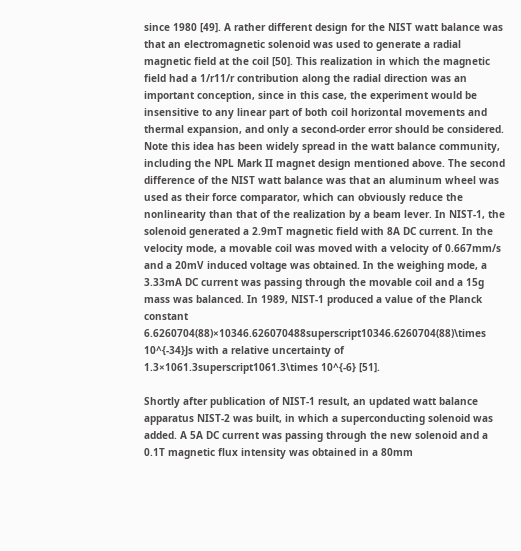since 1980 [49]. A rather different design for the NIST watt balance was that an electromagnetic solenoid was used to generate a radial magnetic field at the coil [50]. This realization in which the magnetic field had a 1/r11/r contribution along the radial direction was an important conception, since in this case, the experiment would be insensitive to any linear part of both coil horizontal movements and thermal expansion, and only a second-order error should be considered. Note this idea has been widely spread in the watt balance community, including the NPL Mark II magnet design mentioned above. The second difference of the NIST watt balance was that an aluminum wheel was used as their force comparator, which can obviously reduce the nonlinearity than that of the realization by a beam lever. In NIST-1, the solenoid generated a 2.9mT magnetic field with 8A DC current. In the velocity mode, a movable coil was moved with a velocity of 0.667mm/s and a 20mV induced voltage was obtained. In the weighing mode, a 3.33mA DC current was passing through the movable coil and a 15g mass was balanced. In 1989, NIST-1 produced a value of the Planck constant 6.6260704(88)×10346.626070488superscript10346.6260704(88)\times 10^{-34}Js with a relative uncertainty of 1.3×1061.3superscript1061.3\times 10^{-6} [51].

Shortly after publication of NIST-1 result, an updated watt balance apparatus NIST-2 was built, in which a superconducting solenoid was added. A 5A DC current was passing through the new solenoid and a 0.1T magnetic flux intensity was obtained in a 80mm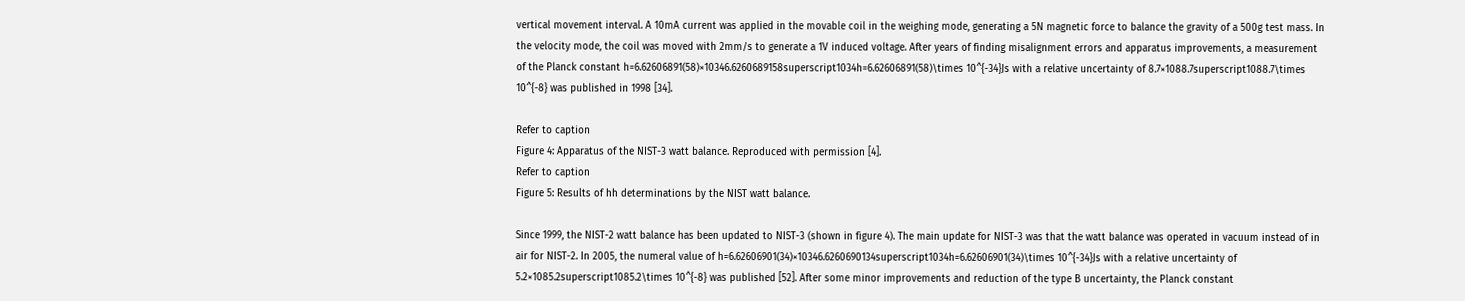vertical movement interval. A 10mA current was applied in the movable coil in the weighing mode, generating a 5N magnetic force to balance the gravity of a 500g test mass. In the velocity mode, the coil was moved with 2mm/s to generate a 1V induced voltage. After years of finding misalignment errors and apparatus improvements, a measurement of the Planck constant h=6.62606891(58)×10346.6260689158superscript1034h=6.62606891(58)\times 10^{-34}Js with a relative uncertainty of 8.7×1088.7superscript1088.7\times 10^{-8} was published in 1998 [34].

Refer to caption
Figure 4: Apparatus of the NIST-3 watt balance. Reproduced with permission [4].
Refer to caption
Figure 5: Results of hh determinations by the NIST watt balance.

Since 1999, the NIST-2 watt balance has been updated to NIST-3 (shown in figure 4). The main update for NIST-3 was that the watt balance was operated in vacuum instead of in air for NIST-2. In 2005, the numeral value of h=6.62606901(34)×10346.6260690134superscript1034h=6.62606901(34)\times 10^{-34}Js with a relative uncertainty of 5.2×1085.2superscript1085.2\times 10^{-8} was published [52]. After some minor improvements and reduction of the type B uncertainty, the Planck constant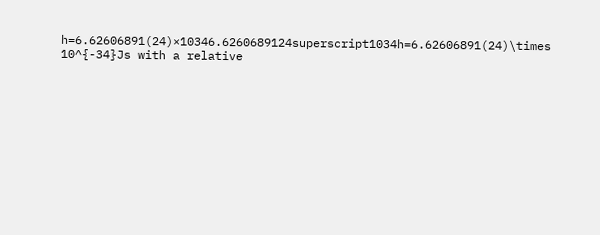h=6.62606891(24)×10346.6260689124superscript1034h=6.62606891(24)\times 10^{-34}Js with a relative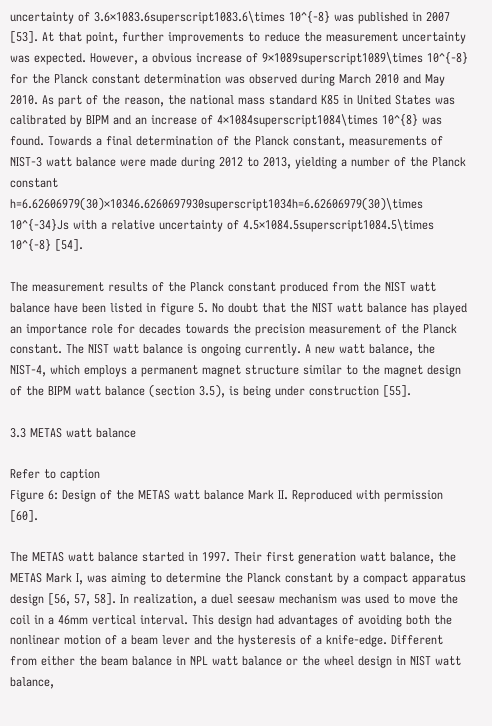uncertainty of 3.6×1083.6superscript1083.6\times 10^{-8} was published in 2007 [53]. At that point, further improvements to reduce the measurement uncertainty was expected. However, a obvious increase of 9×1089superscript1089\times 10^{-8} for the Planck constant determination was observed during March 2010 and May 2010. As part of the reason, the national mass standard K85 in United States was calibrated by BIPM and an increase of 4×1084superscript1084\times 10^{8} was found. Towards a final determination of the Planck constant, measurements of NIST-3 watt balance were made during 2012 to 2013, yielding a number of the Planck constant h=6.62606979(30)×10346.6260697930superscript1034h=6.62606979(30)\times 10^{-34}Js with a relative uncertainty of 4.5×1084.5superscript1084.5\times 10^{-8} [54].

The measurement results of the Planck constant produced from the NIST watt balance have been listed in figure 5. No doubt that the NIST watt balance has played an importance role for decades towards the precision measurement of the Planck constant. The NIST watt balance is ongoing currently. A new watt balance, the NIST-4, which employs a permanent magnet structure similar to the magnet design of the BIPM watt balance (section 3.5), is being under construction [55].

3.3 METAS watt balance

Refer to caption
Figure 6: Design of the METAS watt balance Mark II. Reproduced with permission [60].

The METAS watt balance started in 1997. Their first generation watt balance, the METAS Mark I, was aiming to determine the Planck constant by a compact apparatus design [56, 57, 58]. In realization, a duel seesaw mechanism was used to move the coil in a 46mm vertical interval. This design had advantages of avoiding both the nonlinear motion of a beam lever and the hysteresis of a knife-edge. Different from either the beam balance in NPL watt balance or the wheel design in NIST watt balance,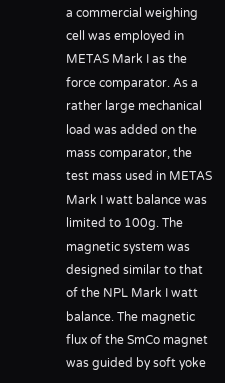a commercial weighing cell was employed in METAS Mark I as the force comparator. As a rather large mechanical load was added on the mass comparator, the test mass used in METAS Mark I watt balance was limited to 100g. The magnetic system was designed similar to that of the NPL Mark I watt balance. The magnetic flux of the SmCo magnet was guided by soft yoke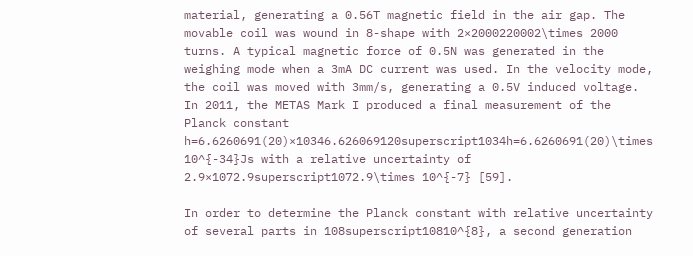material, generating a 0.56T magnetic field in the air gap. The movable coil was wound in 8-shape with 2×2000220002\times 2000 turns. A typical magnetic force of 0.5N was generated in the weighing mode when a 3mA DC current was used. In the velocity mode, the coil was moved with 3mm/s, generating a 0.5V induced voltage. In 2011, the METAS Mark I produced a final measurement of the Planck constant h=6.6260691(20)×10346.626069120superscript1034h=6.6260691(20)\times 10^{-34}Js with a relative uncertainty of 2.9×1072.9superscript1072.9\times 10^{-7} [59].

In order to determine the Planck constant with relative uncertainty of several parts in 108superscript10810^{8}, a second generation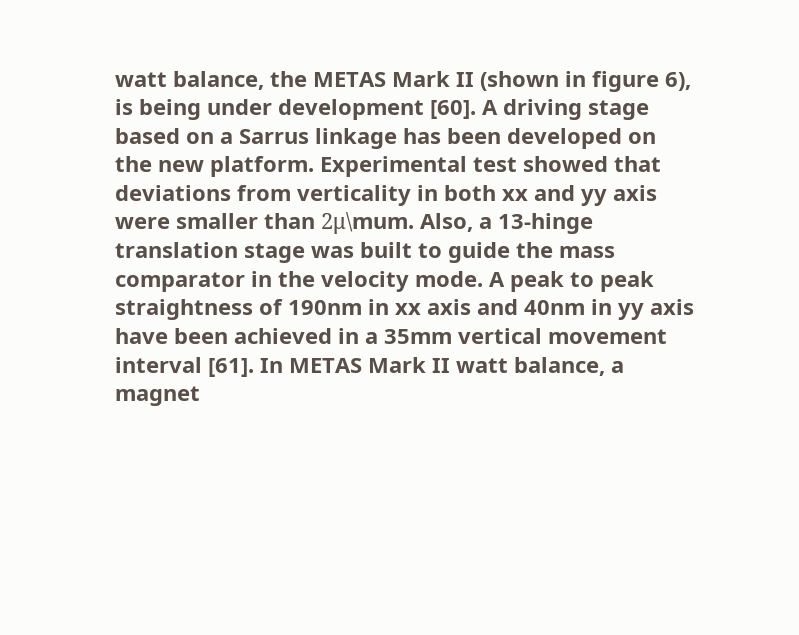watt balance, the METAS Mark II (shown in figure 6), is being under development [60]. A driving stage based on a Sarrus linkage has been developed on the new platform. Experimental test showed that deviations from verticality in both xx and yy axis were smaller than 2μ\mum. Also, a 13-hinge translation stage was built to guide the mass comparator in the velocity mode. A peak to peak straightness of 190nm in xx axis and 40nm in yy axis have been achieved in a 35mm vertical movement interval [61]. In METAS Mark II watt balance, a magnet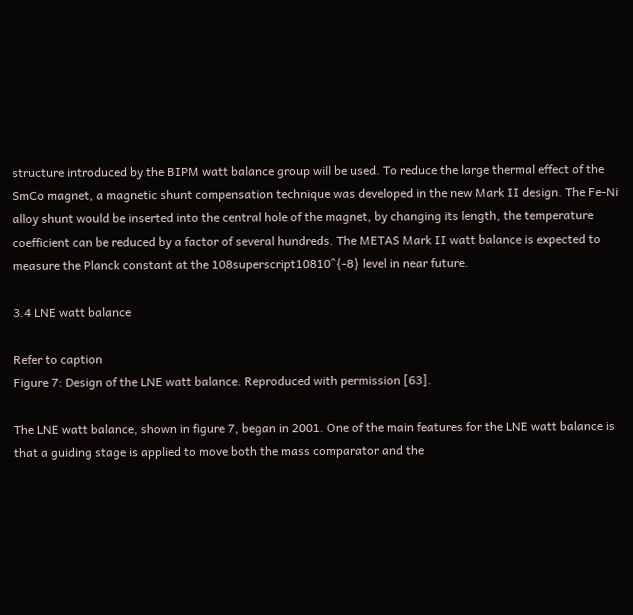structure introduced by the BIPM watt balance group will be used. To reduce the large thermal effect of the SmCo magnet, a magnetic shunt compensation technique was developed in the new Mark II design. The Fe-Ni alloy shunt would be inserted into the central hole of the magnet, by changing its length, the temperature coefficient can be reduced by a factor of several hundreds. The METAS Mark II watt balance is expected to measure the Planck constant at the 108superscript10810^{-8} level in near future.

3.4 LNE watt balance

Refer to caption
Figure 7: Design of the LNE watt balance. Reproduced with permission [63].

The LNE watt balance, shown in figure 7, began in 2001. One of the main features for the LNE watt balance is that a guiding stage is applied to move both the mass comparator and the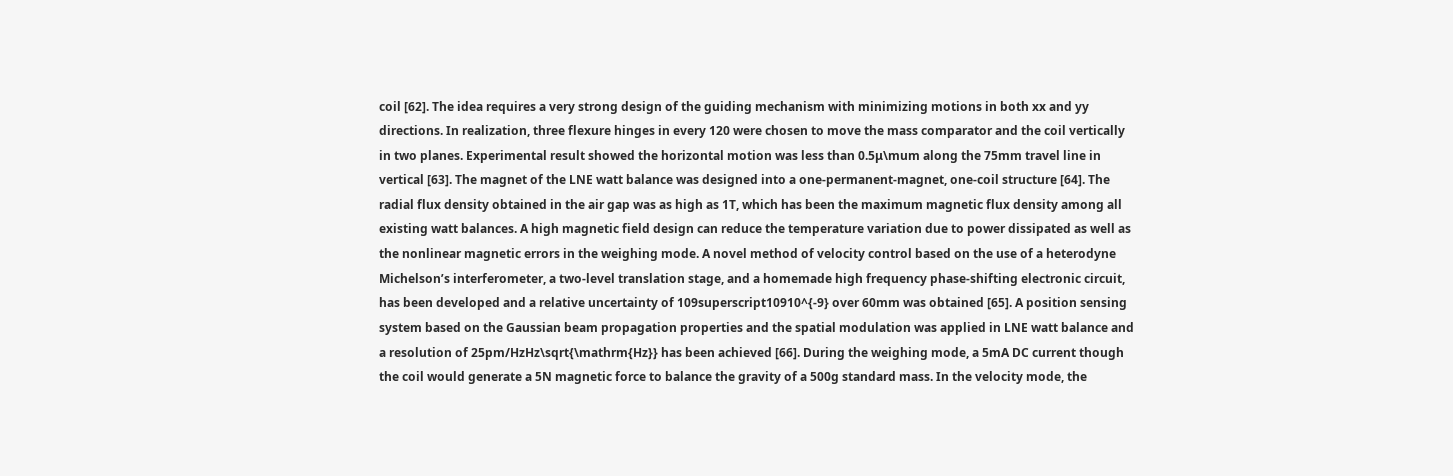coil [62]. The idea requires a very strong design of the guiding mechanism with minimizing motions in both xx and yy directions. In realization, three flexure hinges in every 120 were chosen to move the mass comparator and the coil vertically in two planes. Experimental result showed the horizontal motion was less than 0.5μ\mum along the 75mm travel line in vertical [63]. The magnet of the LNE watt balance was designed into a one-permanent-magnet, one-coil structure [64]. The radial flux density obtained in the air gap was as high as 1T, which has been the maximum magnetic flux density among all existing watt balances. A high magnetic field design can reduce the temperature variation due to power dissipated as well as the nonlinear magnetic errors in the weighing mode. A novel method of velocity control based on the use of a heterodyne Michelson’s interferometer, a two-level translation stage, and a homemade high frequency phase-shifting electronic circuit, has been developed and a relative uncertainty of 109superscript10910^{-9} over 60mm was obtained [65]. A position sensing system based on the Gaussian beam propagation properties and the spatial modulation was applied in LNE watt balance and a resolution of 25pm/HzHz\sqrt{\mathrm{Hz}} has been achieved [66]. During the weighing mode, a 5mA DC current though the coil would generate a 5N magnetic force to balance the gravity of a 500g standard mass. In the velocity mode, the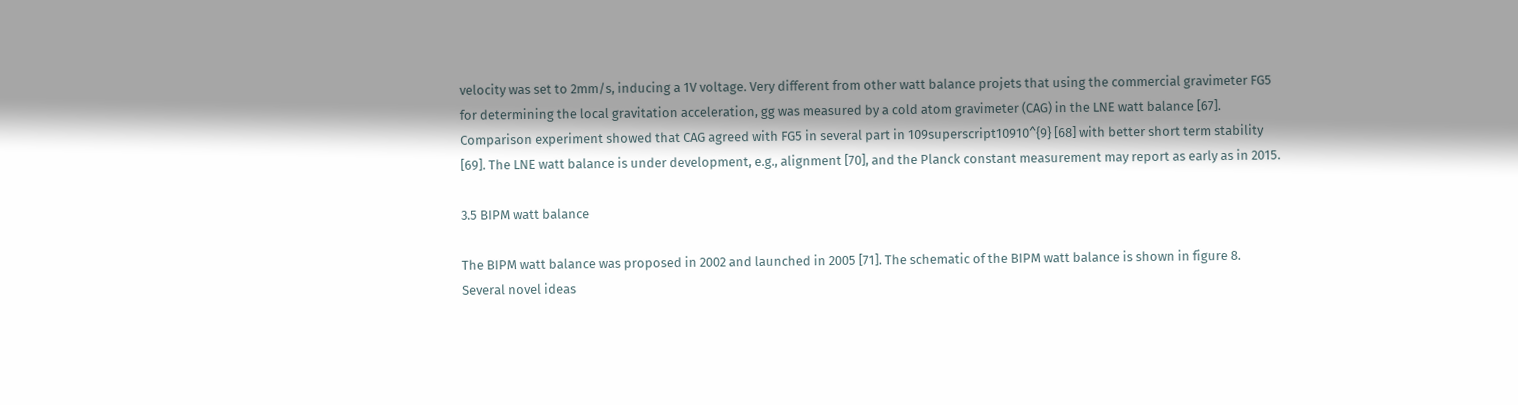velocity was set to 2mm/s, inducing a 1V voltage. Very different from other watt balance projets that using the commercial gravimeter FG5 for determining the local gravitation acceleration, gg was measured by a cold atom gravimeter (CAG) in the LNE watt balance [67]. Comparison experiment showed that CAG agreed with FG5 in several part in 109superscript10910^{9} [68] with better short term stability [69]. The LNE watt balance is under development, e.g., alignment [70], and the Planck constant measurement may report as early as in 2015.

3.5 BIPM watt balance

The BIPM watt balance was proposed in 2002 and launched in 2005 [71]. The schematic of the BIPM watt balance is shown in figure 8. Several novel ideas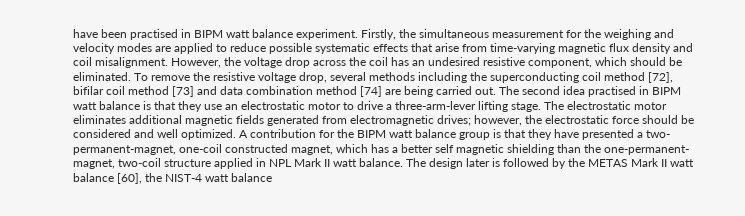have been practised in BIPM watt balance experiment. Firstly, the simultaneous measurement for the weighing and velocity modes are applied to reduce possible systematic effects that arise from time-varying magnetic flux density and coil misalignment. However, the voltage drop across the coil has an undesired resistive component, which should be eliminated. To remove the resistive voltage drop, several methods including the superconducting coil method [72], bifilar coil method [73] and data combination method [74] are being carried out. The second idea practised in BIPM watt balance is that they use an electrostatic motor to drive a three-arm-lever lifting stage. The electrostatic motor eliminates additional magnetic fields generated from electromagnetic drives; however, the electrostatic force should be considered and well optimized. A contribution for the BIPM watt balance group is that they have presented a two-permanent-magnet, one-coil constructed magnet, which has a better self magnetic shielding than the one-permanent-magnet, two-coil structure applied in NPL Mark II watt balance. The design later is followed by the METAS Mark II watt balance [60], the NIST-4 watt balance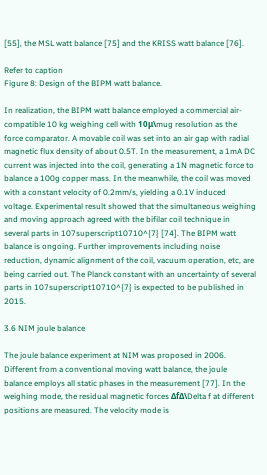[55], the MSL watt balance [75] and the KRISS watt balance [76].

Refer to caption
Figure 8: Design of the BIPM watt balance.

In realization, the BIPM watt balance employed a commercial air-compatible 10 kg weighing cell with 10μ\mug resolution as the force comparator. A movable coil was set into an air gap with radial magnetic flux density of about 0.5T. In the measurement, a 1mA DC current was injected into the coil, generating a 1N magnetic force to balance a 100g copper mass. In the meanwhile, the coil was moved with a constant velocity of 0.2mm/s, yielding a 0.1V induced voltage. Experimental result showed that the simultaneous weighing and moving approach agreed with the bifilar coil technique in several parts in 107superscript10710^{7} [74]. The BIPM watt balance is ongoing. Further improvements including noise reduction, dynamic alignment of the coil, vacuum operation, etc, are being carried out. The Planck constant with an uncertainty of several parts in 107superscript10710^{7} is expected to be published in 2015.

3.6 NIM joule balance

The joule balance experiment at NIM was proposed in 2006. Different from a conventional moving watt balance, the joule balance employs all static phases in the measurement [77]. In the weighing mode, the residual magnetic forces ΔfΔ\Delta f at different positions are measured. The velocity mode is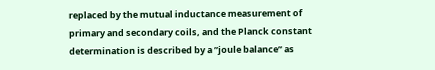replaced by the mutual inductance measurement of primary and secondary coils, and the Planck constant determination is described by a ”joule balance” as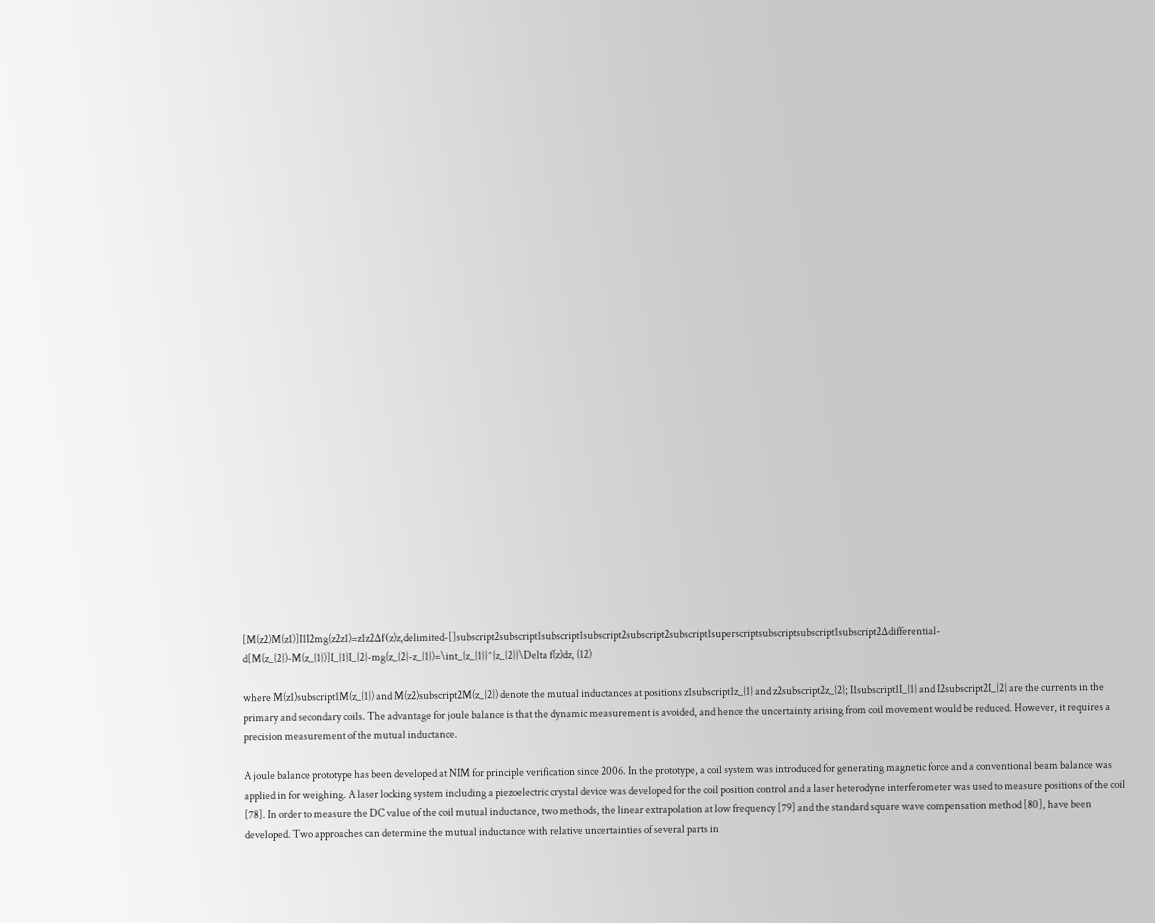[M(z2)M(z1)]I1I2mg(z2z1)=z1z2Δf(z)z,delimited-[]subscript2subscript1subscript1subscript2subscript2subscript1superscriptsubscriptsubscript1subscript2Δdifferential-d[M(z_{2})-M(z_{1})]I_{1}I_{2}-mg(z_{2}-z_{1})=\int_{z_{1}}^{z_{2}}\Delta f(z)dz, (12)

where M(z1)subscript1M(z_{1}) and M(z2)subscript2M(z_{2}) denote the mutual inductances at positions z1subscript1z_{1} and z2subscript2z_{2}; I1subscript1I_{1} and I2subscript2I_{2} are the currents in the primary and secondary coils. The advantage for joule balance is that the dynamic measurement is avoided, and hence the uncertainty arising from coil movement would be reduced. However, it requires a precision measurement of the mutual inductance.

A joule balance prototype has been developed at NIM for principle verification since 2006. In the prototype, a coil system was introduced for generating magnetic force and a conventional beam balance was applied in for weighing. A laser locking system including a piezoelectric crystal device was developed for the coil position control and a laser heterodyne interferometer was used to measure positions of the coil [78]. In order to measure the DC value of the coil mutual inductance, two methods, the linear extrapolation at low frequency [79] and the standard square wave compensation method [80], have been developed. Two approaches can determine the mutual inductance with relative uncertainties of several parts in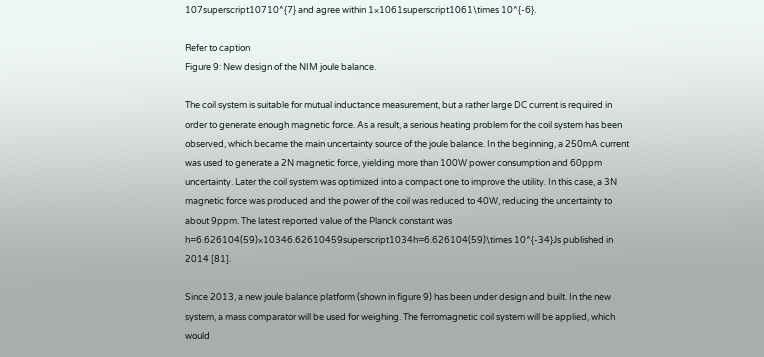107superscript10710^{7} and agree within 1×1061superscript1061\times 10^{-6}.

Refer to caption
Figure 9: New design of the NIM joule balance.

The coil system is suitable for mutual inductance measurement, but a rather large DC current is required in order to generate enough magnetic force. As a result, a serious heating problem for the coil system has been observed, which became the main uncertainty source of the joule balance. In the beginning, a 250mA current was used to generate a 2N magnetic force, yielding more than 100W power consumption and 60ppm uncertainty. Later the coil system was optimized into a compact one to improve the utility. In this case, a 3N magnetic force was produced and the power of the coil was reduced to 40W, reducing the uncertainty to about 9ppm. The latest reported value of the Planck constant was h=6.626104(59)×10346.62610459superscript1034h=6.626104(59)\times 10^{-34}Js published in 2014 [81].

Since 2013, a new joule balance platform (shown in figure 9) has been under design and built. In the new system, a mass comparator will be used for weighing. The ferromagnetic coil system will be applied, which would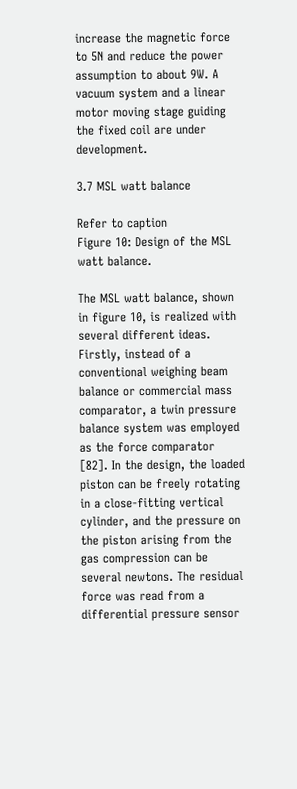increase the magnetic force to 5N and reduce the power assumption to about 9W. A vacuum system and a linear motor moving stage guiding the fixed coil are under development.

3.7 MSL watt balance

Refer to caption
Figure 10: Design of the MSL watt balance.

The MSL watt balance, shown in figure 10, is realized with several different ideas. Firstly, instead of a conventional weighing beam balance or commercial mass comparator, a twin pressure balance system was employed as the force comparator [82]. In the design, the loaded piston can be freely rotating in a close-fitting vertical cylinder, and the pressure on the piston arising from the gas compression can be several newtons. The residual force was read from a differential pressure sensor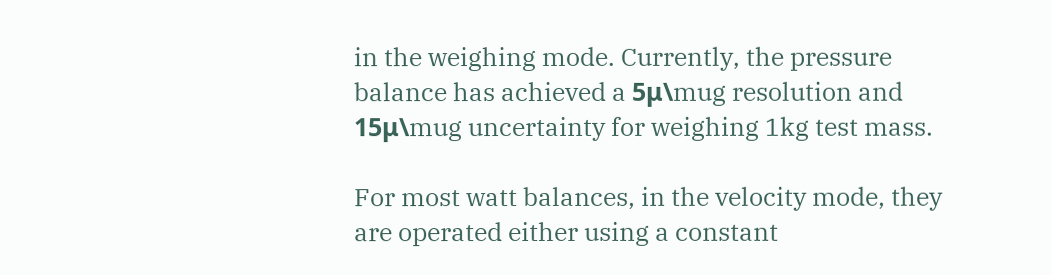in the weighing mode. Currently, the pressure balance has achieved a 5μ\mug resolution and 15μ\mug uncertainty for weighing 1kg test mass.

For most watt balances, in the velocity mode, they are operated either using a constant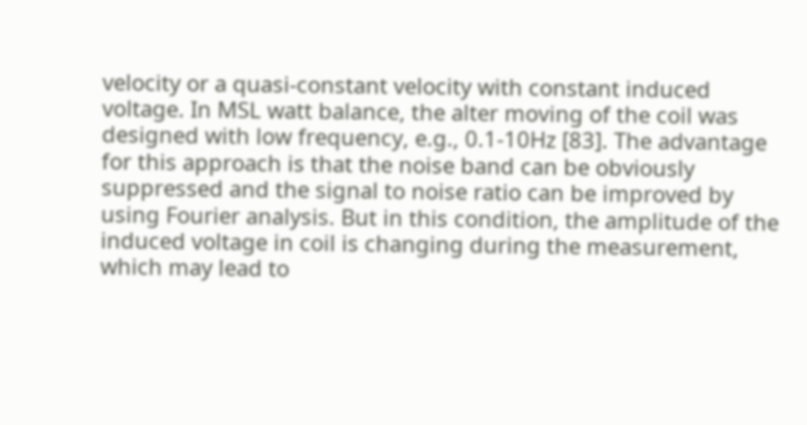velocity or a quasi-constant velocity with constant induced voltage. In MSL watt balance, the alter moving of the coil was designed with low frequency, e.g., 0.1-10Hz [83]. The advantage for this approach is that the noise band can be obviously suppressed and the signal to noise ratio can be improved by using Fourier analysis. But in this condition, the amplitude of the induced voltage in coil is changing during the measurement, which may lead to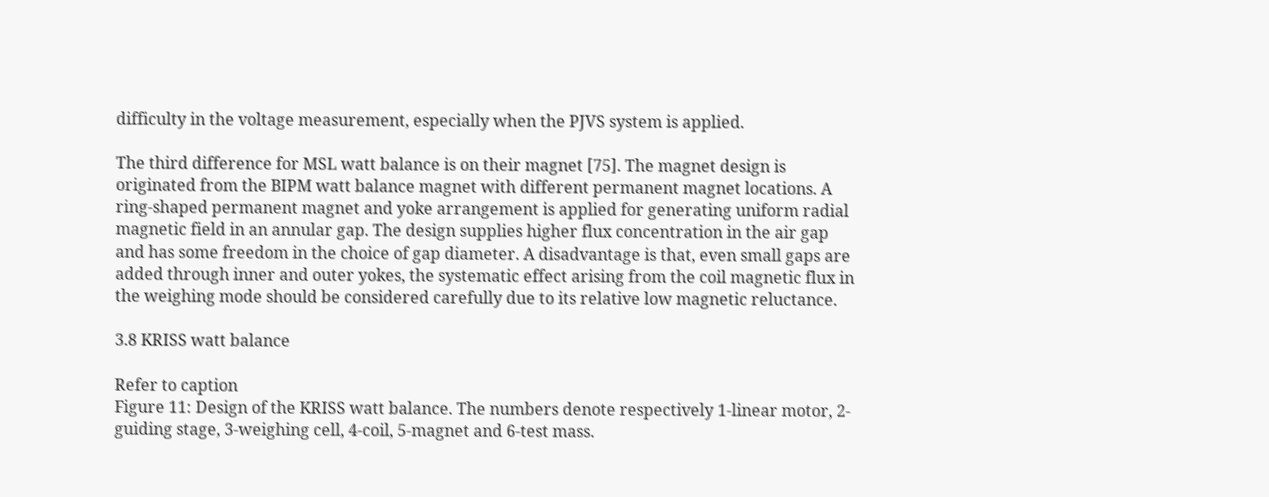difficulty in the voltage measurement, especially when the PJVS system is applied.

The third difference for MSL watt balance is on their magnet [75]. The magnet design is originated from the BIPM watt balance magnet with different permanent magnet locations. A ring-shaped permanent magnet and yoke arrangement is applied for generating uniform radial magnetic field in an annular gap. The design supplies higher flux concentration in the air gap and has some freedom in the choice of gap diameter. A disadvantage is that, even small gaps are added through inner and outer yokes, the systematic effect arising from the coil magnetic flux in the weighing mode should be considered carefully due to its relative low magnetic reluctance.

3.8 KRISS watt balance

Refer to caption
Figure 11: Design of the KRISS watt balance. The numbers denote respectively 1-linear motor, 2-guiding stage, 3-weighing cell, 4-coil, 5-magnet and 6-test mass.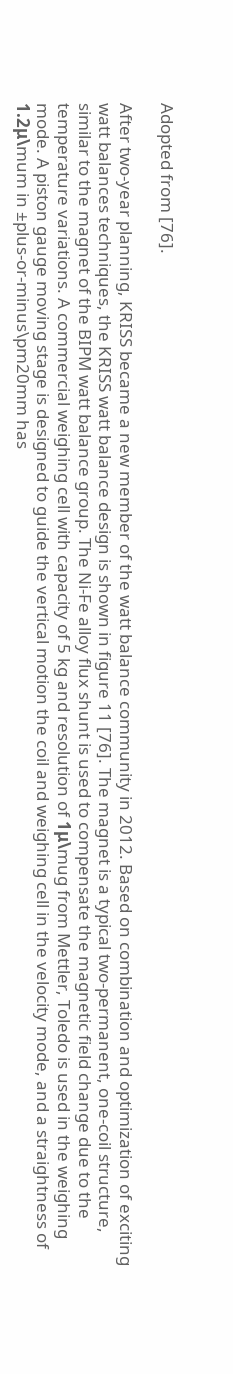Adopted from [76].

After two-year planning, KRISS became a new member of the watt balance community in 2012. Based on combination and optimization of exciting watt balances techniques, the KRISS watt balance design is shown in figure 11 [76]. The magnet is a typical two-permanent, one-coil structure, similar to the magnet of the BIPM watt balance group. The Ni-Fe alloy flux shunt is used to compensate the magnetic field change due to the temperature variations. A commercial weighing cell with capacity of 5 kg and resolution of 1μ\mug from Mettler, Toledo is used in the weighing mode. A piston gauge moving stage is designed to guide the vertical motion the coil and weighing cell in the velocity mode, and a straightness of 1.2μ\mum in ±plus-or-minus\pm20mm has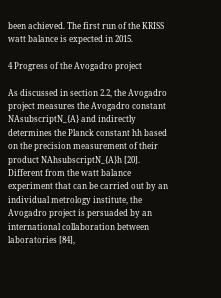been achieved. The first run of the KRISS watt balance is expected in 2015.

4 Progress of the Avogadro project

As discussed in section 2.2, the Avogadro project measures the Avogadro constant NAsubscriptN_{A} and indirectly determines the Planck constant hh based on the precision measurement of their product NAhsubscriptN_{A}h [20]. Different from the watt balance experiment that can be carried out by an individual metrology institute, the Avogadro project is persuaded by an international collaboration between laboratories [84],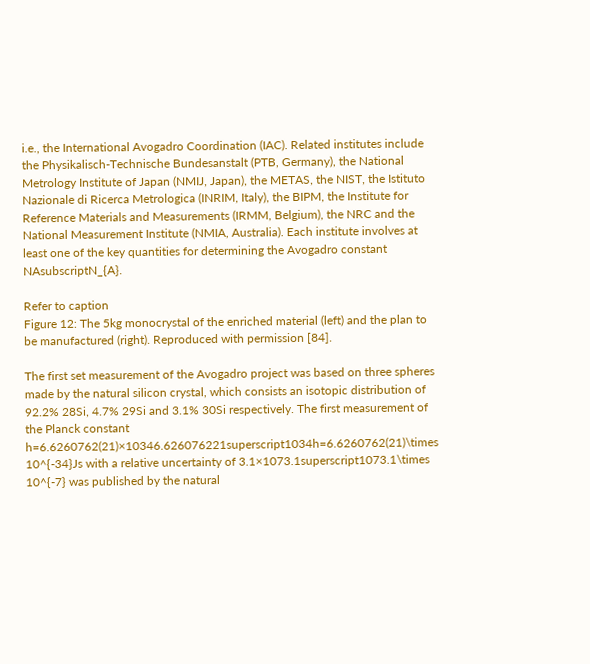i.e., the International Avogadro Coordination (IAC). Related institutes include the Physikalisch-Technische Bundesanstalt (PTB, Germany), the National Metrology Institute of Japan (NMIJ, Japan), the METAS, the NIST, the Istituto Nazionale di Ricerca Metrologica (INRIM, Italy), the BIPM, the Institute for Reference Materials and Measurements (IRMM, Belgium), the NRC and the National Measurement Institute (NMIA, Australia). Each institute involves at least one of the key quantities for determining the Avogadro constant NAsubscriptN_{A}.

Refer to caption
Figure 12: The 5kg monocrystal of the enriched material (left) and the plan to be manufactured (right). Reproduced with permission [84].

The first set measurement of the Avogadro project was based on three spheres made by the natural silicon crystal, which consists an isotopic distribution of 92.2% 28Si, 4.7% 29Si and 3.1% 30Si respectively. The first measurement of the Planck constant h=6.6260762(21)×10346.626076221superscript1034h=6.6260762(21)\times 10^{-34}Js with a relative uncertainty of 3.1×1073.1superscript1073.1\times 10^{-7} was published by the natural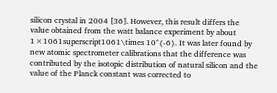silicon crystal in 2004 [36]. However, this result differs the value obtained from the watt balance experiment by about 1×1061superscript1061\times 10^{-6}. It was later found by new atomic spectrometer calibrations that the difference was contributed by the isotopic distribution of natural silicon and the value of the Planck constant was corrected to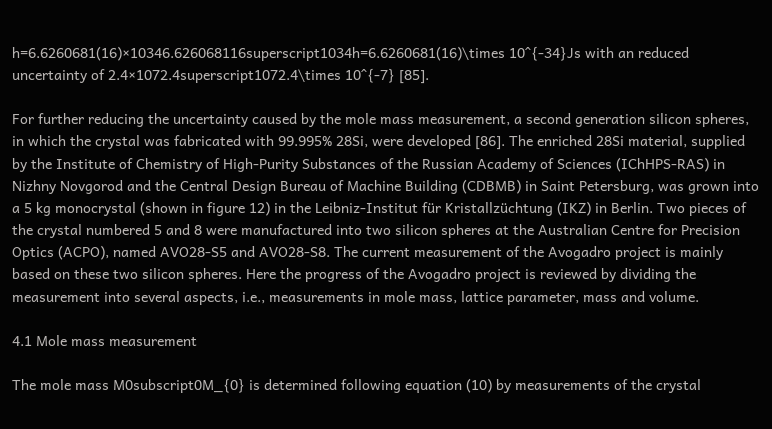h=6.6260681(16)×10346.626068116superscript1034h=6.6260681(16)\times 10^{-34}Js with an reduced uncertainty of 2.4×1072.4superscript1072.4\times 10^{-7} [85].

For further reducing the uncertainty caused by the mole mass measurement, a second generation silicon spheres, in which the crystal was fabricated with 99.995% 28Si, were developed [86]. The enriched 28Si material, supplied by the Institute of Chemistry of High-Purity Substances of the Russian Academy of Sciences (IChHPS-RAS) in Nizhny Novgorod and the Central Design Bureau of Machine Building (CDBMB) in Saint Petersburg, was grown into a 5 kg monocrystal (shown in figure 12) in the Leibniz-Institut für Kristallzüchtung (IKZ) in Berlin. Two pieces of the crystal numbered 5 and 8 were manufactured into two silicon spheres at the Australian Centre for Precision Optics (ACPO), named AVO28-S5 and AVO28-S8. The current measurement of the Avogadro project is mainly based on these two silicon spheres. Here the progress of the Avogadro project is reviewed by dividing the measurement into several aspects, i.e., measurements in mole mass, lattice parameter, mass and volume.

4.1 Mole mass measurement

The mole mass M0subscript0M_{0} is determined following equation (10) by measurements of the crystal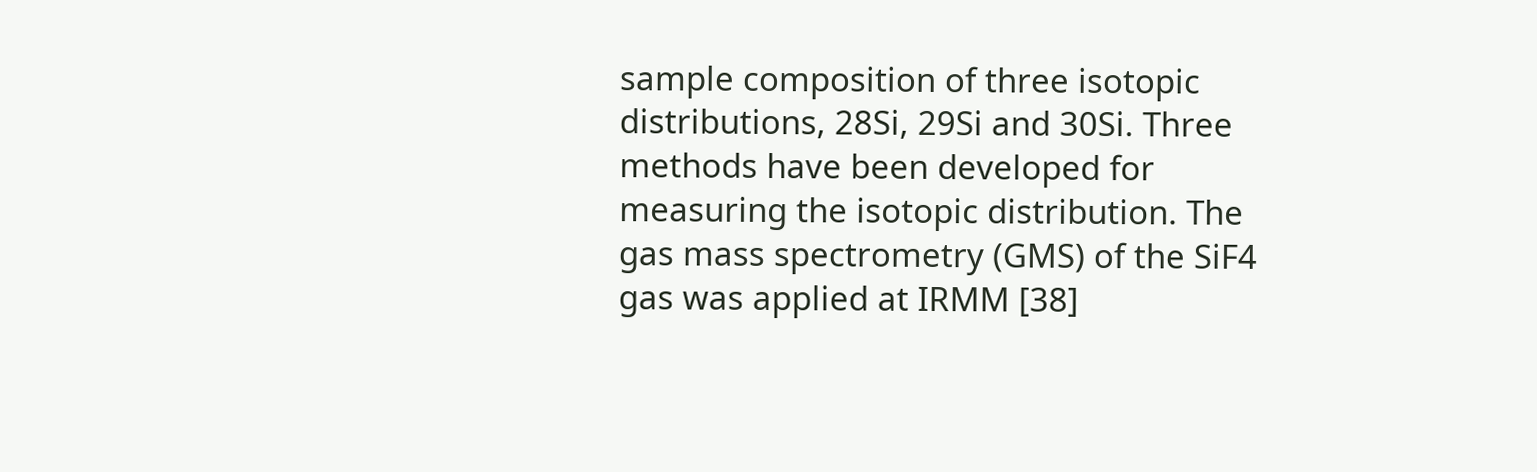sample composition of three isotopic distributions, 28Si, 29Si and 30Si. Three methods have been developed for measuring the isotopic distribution. The gas mass spectrometry (GMS) of the SiF4 gas was applied at IRMM [38]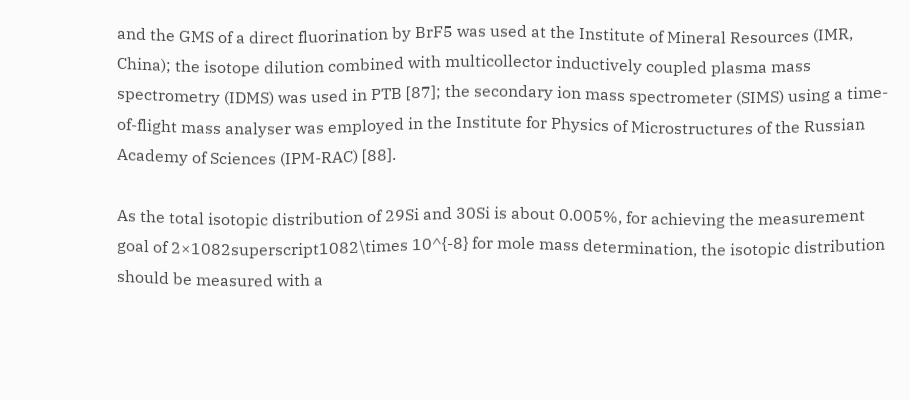and the GMS of a direct fluorination by BrF5 was used at the Institute of Mineral Resources (IMR, China); the isotope dilution combined with multicollector inductively coupled plasma mass spectrometry (IDMS) was used in PTB [87]; the secondary ion mass spectrometer (SIMS) using a time-of-flight mass analyser was employed in the Institute for Physics of Microstructures of the Russian Academy of Sciences (IPM-RAC) [88].

As the total isotopic distribution of 29Si and 30Si is about 0.005%, for achieving the measurement goal of 2×1082superscript1082\times 10^{-8} for mole mass determination, the isotopic distribution should be measured with a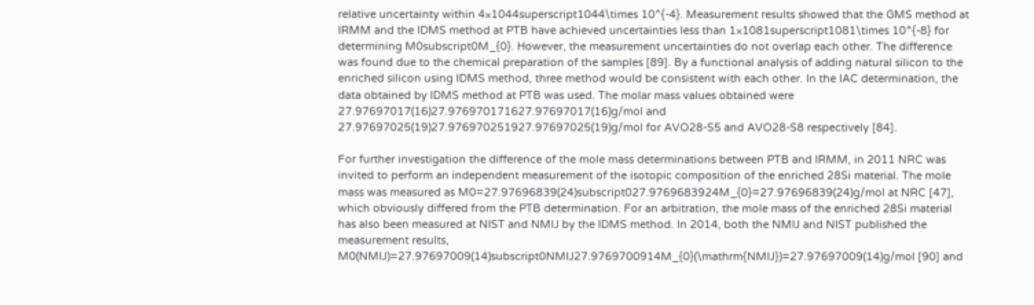relative uncertainty within 4×1044superscript1044\times 10^{-4}. Measurement results showed that the GMS method at IRMM and the IDMS method at PTB have achieved uncertainties less than 1×1081superscript1081\times 10^{-8} for determining M0subscript0M_{0}. However, the measurement uncertainties do not overlap each other. The difference was found due to the chemical preparation of the samples [89]. By a functional analysis of adding natural silicon to the enriched silicon using IDMS method, three method would be consistent with each other. In the IAC determination, the data obtained by IDMS method at PTB was used. The molar mass values obtained were 27.97697017(16)27.976970171627.97697017(16)g/mol and 27.97697025(19)27.976970251927.97697025(19)g/mol for AVO28-S5 and AVO28-S8 respectively [84].

For further investigation the difference of the mole mass determinations between PTB and IRMM, in 2011 NRC was invited to perform an independent measurement of the isotopic composition of the enriched 28Si material. The mole mass was measured as M0=27.97696839(24)subscript027.9769683924M_{0}=27.97696839(24)g/mol at NRC [47], which obviously differed from the PTB determination. For an arbitration, the mole mass of the enriched 28Si material has also been measured at NIST and NMIJ by the IDMS method. In 2014, both the NMIJ and NIST published the measurement results, M0(NMIJ)=27.97697009(14)subscript0NMIJ27.9769700914M_{0}(\mathrm{NMIJ})=27.97697009(14)g/mol [90] and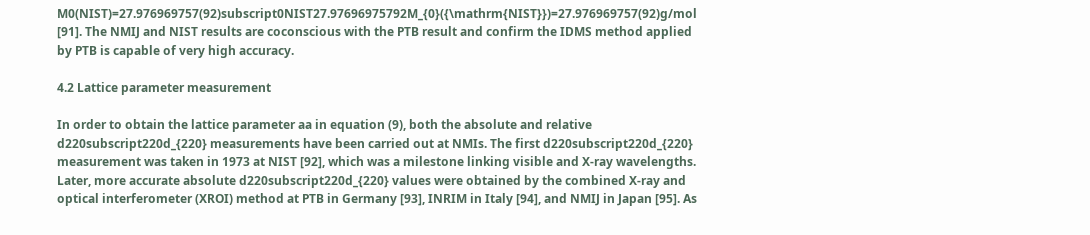M0(NIST)=27.976969757(92)subscript0NIST27.97696975792M_{0}({\mathrm{NIST}})=27.976969757(92)g/mol [91]. The NMIJ and NIST results are coconscious with the PTB result and confirm the IDMS method applied by PTB is capable of very high accuracy.

4.2 Lattice parameter measurement

In order to obtain the lattice parameter aa in equation (9), both the absolute and relative d220subscript220d_{220} measurements have been carried out at NMIs. The first d220subscript220d_{220} measurement was taken in 1973 at NIST [92], which was a milestone linking visible and X-ray wavelengths. Later, more accurate absolute d220subscript220d_{220} values were obtained by the combined X-ray and optical interferometer (XROI) method at PTB in Germany [93], INRIM in Italy [94], and NMIJ in Japan [95]. As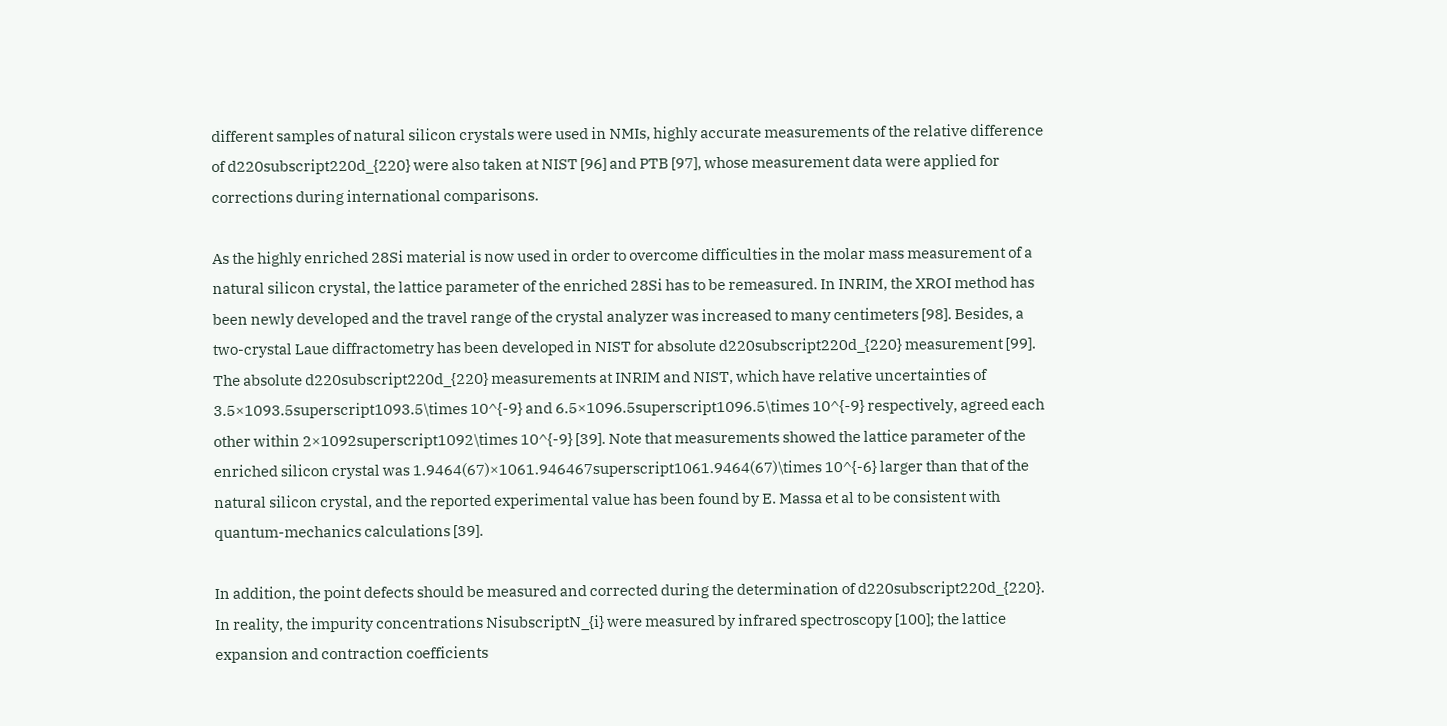different samples of natural silicon crystals were used in NMIs, highly accurate measurements of the relative difference of d220subscript220d_{220} were also taken at NIST [96] and PTB [97], whose measurement data were applied for corrections during international comparisons.

As the highly enriched 28Si material is now used in order to overcome difficulties in the molar mass measurement of a natural silicon crystal, the lattice parameter of the enriched 28Si has to be remeasured. In INRIM, the XROI method has been newly developed and the travel range of the crystal analyzer was increased to many centimeters [98]. Besides, a two-crystal Laue diffractometry has been developed in NIST for absolute d220subscript220d_{220} measurement [99]. The absolute d220subscript220d_{220} measurements at INRIM and NIST, which have relative uncertainties of 3.5×1093.5superscript1093.5\times 10^{-9} and 6.5×1096.5superscript1096.5\times 10^{-9} respectively, agreed each other within 2×1092superscript1092\times 10^{-9} [39]. Note that measurements showed the lattice parameter of the enriched silicon crystal was 1.9464(67)×1061.946467superscript1061.9464(67)\times 10^{-6} larger than that of the natural silicon crystal, and the reported experimental value has been found by E. Massa et al to be consistent with quantum-mechanics calculations [39].

In addition, the point defects should be measured and corrected during the determination of d220subscript220d_{220}. In reality, the impurity concentrations NisubscriptN_{i} were measured by infrared spectroscopy [100]; the lattice expansion and contraction coefficients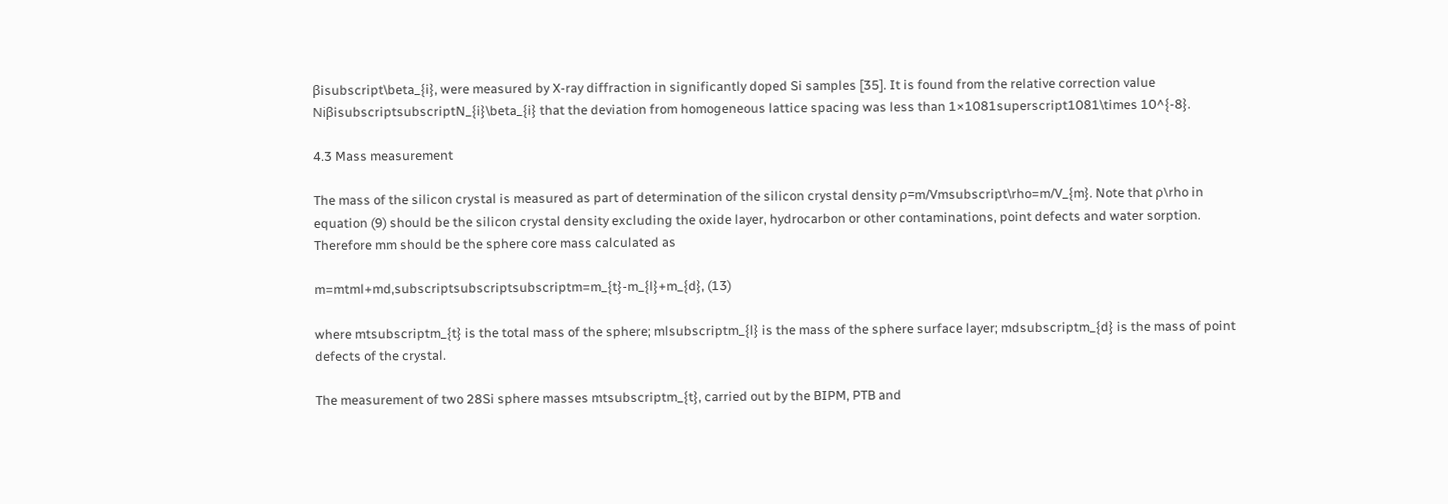βisubscript\beta_{i}, were measured by X-ray diffraction in significantly doped Si samples [35]. It is found from the relative correction value NiβisubscriptsubscriptN_{i}\beta_{i} that the deviation from homogeneous lattice spacing was less than 1×1081superscript1081\times 10^{-8}.

4.3 Mass measurement

The mass of the silicon crystal is measured as part of determination of the silicon crystal density ρ=m/Vmsubscript\rho=m/V_{m}. Note that ρ\rho in equation (9) should be the silicon crystal density excluding the oxide layer, hydrocarbon or other contaminations, point defects and water sorption. Therefore mm should be the sphere core mass calculated as

m=mtml+md,subscriptsubscriptsubscriptm=m_{t}-m_{l}+m_{d}, (13)

where mtsubscriptm_{t} is the total mass of the sphere; mlsubscriptm_{l} is the mass of the sphere surface layer; mdsubscriptm_{d} is the mass of point defects of the crystal.

The measurement of two 28Si sphere masses mtsubscriptm_{t}, carried out by the BIPM, PTB and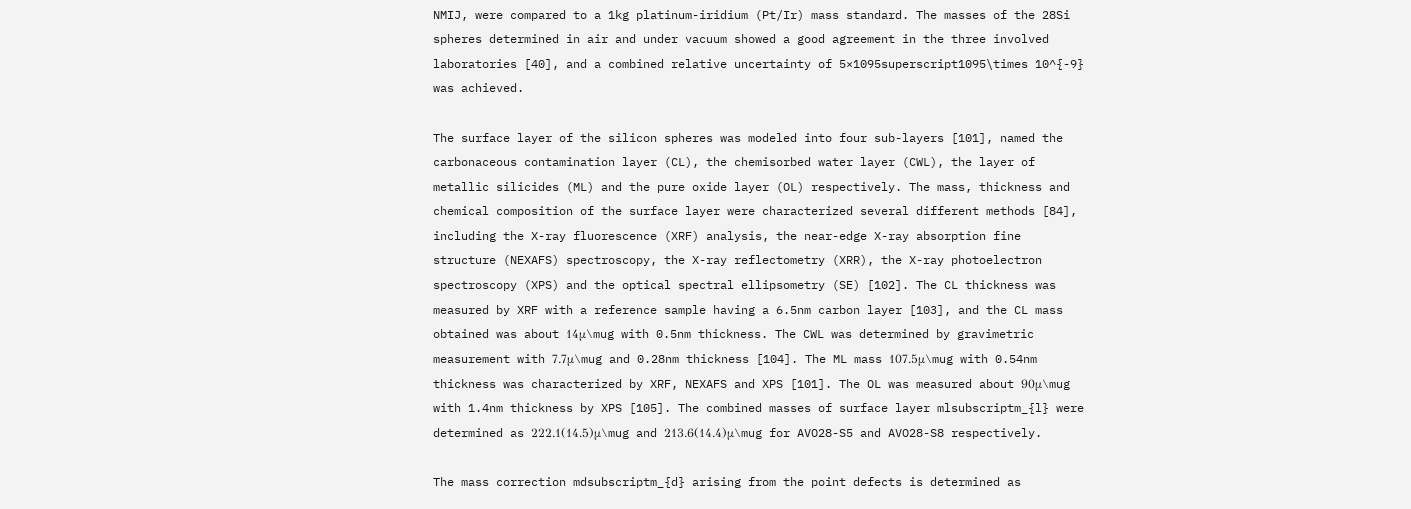NMIJ, were compared to a 1kg platinum-iridium (Pt/Ir) mass standard. The masses of the 28Si spheres determined in air and under vacuum showed a good agreement in the three involved laboratories [40], and a combined relative uncertainty of 5×1095superscript1095\times 10^{-9} was achieved.

The surface layer of the silicon spheres was modeled into four sub-layers [101], named the carbonaceous contamination layer (CL), the chemisorbed water layer (CWL), the layer of metallic silicides (ML) and the pure oxide layer (OL) respectively. The mass, thickness and chemical composition of the surface layer were characterized several different methods [84], including the X-ray fluorescence (XRF) analysis, the near-edge X-ray absorption fine structure (NEXAFS) spectroscopy, the X-ray reflectometry (XRR), the X-ray photoelectron spectroscopy (XPS) and the optical spectral ellipsometry (SE) [102]. The CL thickness was measured by XRF with a reference sample having a 6.5nm carbon layer [103], and the CL mass obtained was about 14μ\mug with 0.5nm thickness. The CWL was determined by gravimetric measurement with 7.7μ\mug and 0.28nm thickness [104]. The ML mass 107.5μ\mug with 0.54nm thickness was characterized by XRF, NEXAFS and XPS [101]. The OL was measured about 90μ\mug with 1.4nm thickness by XPS [105]. The combined masses of surface layer mlsubscriptm_{l} were determined as 222.1(14.5)μ\mug and 213.6(14.4)μ\mug for AVO28-S5 and AVO28-S8 respectively.

The mass correction mdsubscriptm_{d} arising from the point defects is determined as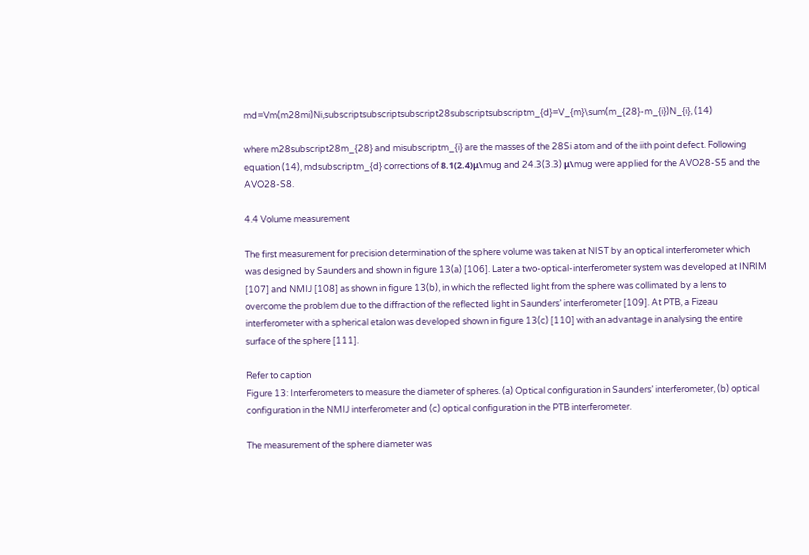md=Vm(m28mi)Ni,subscriptsubscriptsubscript28subscriptsubscriptm_{d}=V_{m}\sum(m_{28}-m_{i})N_{i}, (14)

where m28subscript28m_{28} and misubscriptm_{i} are the masses of the 28Si atom and of the iith point defect. Following equation (14), mdsubscriptm_{d} corrections of 8.1(2.4)μ\mug and 24.3(3.3) μ\mug were applied for the AVO28-S5 and the AVO28-S8.

4.4 Volume measurement

The first measurement for precision determination of the sphere volume was taken at NIST by an optical interferometer which was designed by Saunders and shown in figure 13(a) [106]. Later a two-optical-interferometer system was developed at INRIM [107] and NMIJ [108] as shown in figure 13(b), in which the reflected light from the sphere was collimated by a lens to overcome the problem due to the diffraction of the reflected light in Saunders’ interferometer [109]. At PTB, a Fizeau interferometer with a spherical etalon was developed shown in figure 13(c) [110] with an advantage in analysing the entire surface of the sphere [111].

Refer to caption
Figure 13: Interferometers to measure the diameter of spheres. (a) Optical configuration in Saunders’ interferometer, (b) optical configuration in the NMIJ interferometer and (c) optical configuration in the PTB interferometer.

The measurement of the sphere diameter was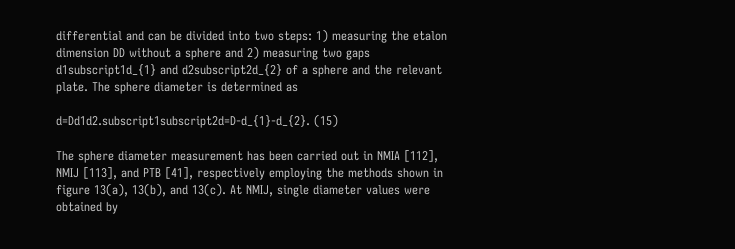differential and can be divided into two steps: 1) measuring the etalon dimension DD without a sphere and 2) measuring two gaps d1subscript1d_{1} and d2subscript2d_{2} of a sphere and the relevant plate. The sphere diameter is determined as

d=Dd1d2.subscript1subscript2d=D-d_{1}-d_{2}. (15)

The sphere diameter measurement has been carried out in NMIA [112], NMIJ [113], and PTB [41], respectively employing the methods shown in figure 13(a), 13(b), and 13(c). At NMIJ, single diameter values were obtained by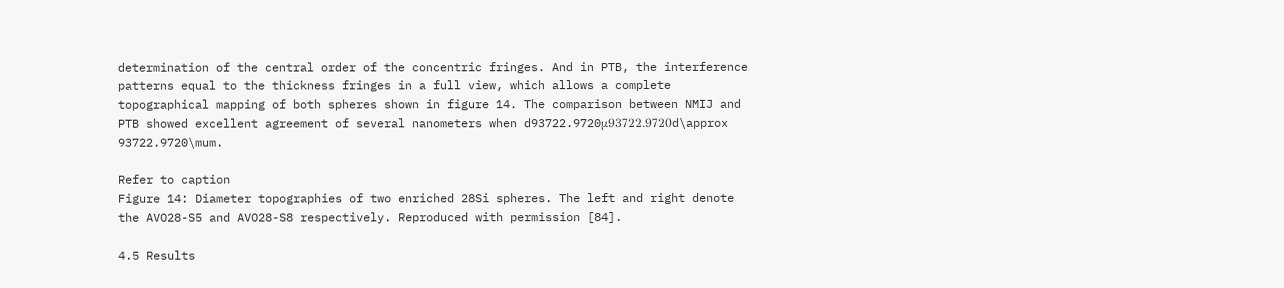determination of the central order of the concentric fringes. And in PTB, the interference patterns equal to the thickness fringes in a full view, which allows a complete topographical mapping of both spheres shown in figure 14. The comparison between NMIJ and PTB showed excellent agreement of several nanometers when d93722.9720μ93722.9720d\approx 93722.9720\mum.

Refer to caption
Figure 14: Diameter topographies of two enriched 28Si spheres. The left and right denote the AVO28-S5 and AVO28-S8 respectively. Reproduced with permission [84].

4.5 Results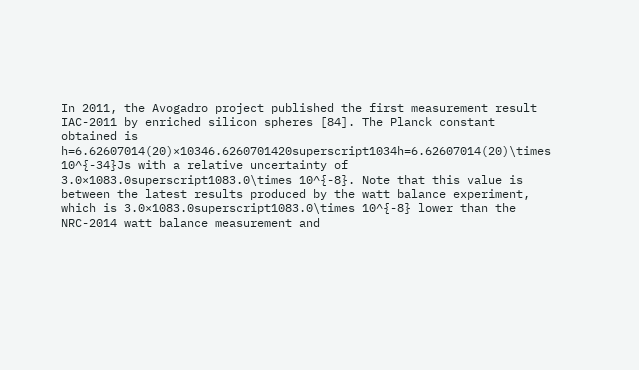In 2011, the Avogadro project published the first measurement result IAC-2011 by enriched silicon spheres [84]. The Planck constant obtained is h=6.62607014(20)×10346.6260701420superscript1034h=6.62607014(20)\times 10^{-34}Js with a relative uncertainty of 3.0×1083.0superscript1083.0\times 10^{-8}. Note that this value is between the latest results produced by the watt balance experiment, which is 3.0×1083.0superscript1083.0\times 10^{-8} lower than the NRC-2014 watt balance measurement and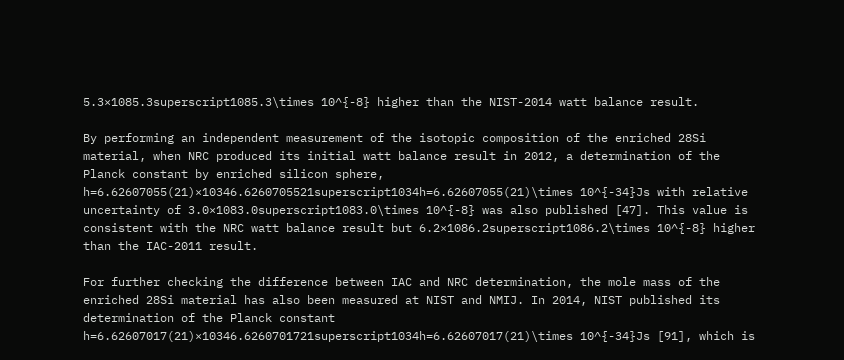5.3×1085.3superscript1085.3\times 10^{-8} higher than the NIST-2014 watt balance result.

By performing an independent measurement of the isotopic composition of the enriched 28Si material, when NRC produced its initial watt balance result in 2012, a determination of the Planck constant by enriched silicon sphere, h=6.62607055(21)×10346.6260705521superscript1034h=6.62607055(21)\times 10^{-34}Js with relative uncertainty of 3.0×1083.0superscript1083.0\times 10^{-8} was also published [47]. This value is consistent with the NRC watt balance result but 6.2×1086.2superscript1086.2\times 10^{-8} higher than the IAC-2011 result.

For further checking the difference between IAC and NRC determination, the mole mass of the enriched 28Si material has also been measured at NIST and NMIJ. In 2014, NIST published its determination of the Planck constant h=6.62607017(21)×10346.6260701721superscript1034h=6.62607017(21)\times 10^{-34}Js [91], which is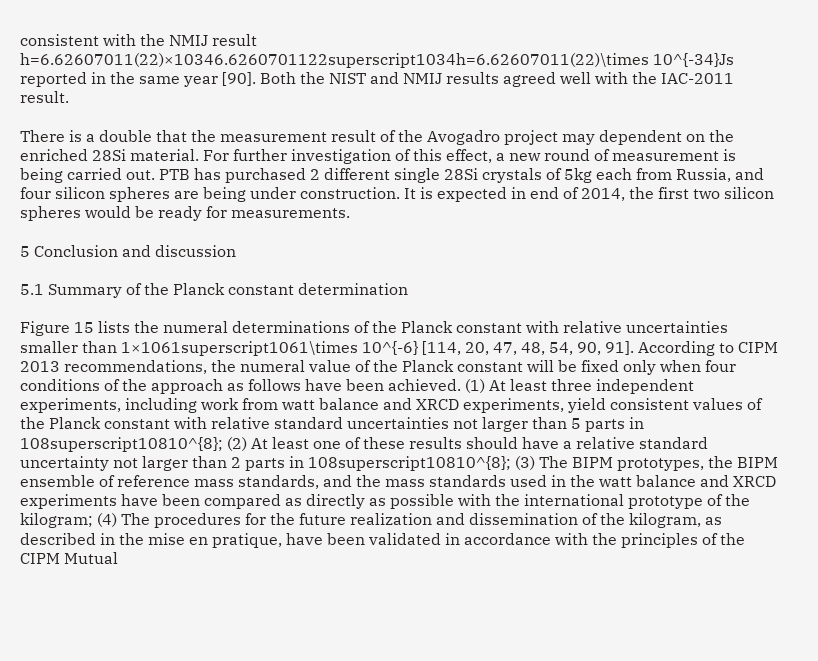consistent with the NMIJ result h=6.62607011(22)×10346.6260701122superscript1034h=6.62607011(22)\times 10^{-34}Js reported in the same year [90]. Both the NIST and NMIJ results agreed well with the IAC-2011 result.

There is a double that the measurement result of the Avogadro project may dependent on the enriched 28Si material. For further investigation of this effect, a new round of measurement is being carried out. PTB has purchased 2 different single 28Si crystals of 5kg each from Russia, and four silicon spheres are being under construction. It is expected in end of 2014, the first two silicon spheres would be ready for measurements.

5 Conclusion and discussion

5.1 Summary of the Planck constant determination

Figure 15 lists the numeral determinations of the Planck constant with relative uncertainties smaller than 1×1061superscript1061\times 10^{-6} [114, 20, 47, 48, 54, 90, 91]. According to CIPM 2013 recommendations, the numeral value of the Planck constant will be fixed only when four conditions of the approach as follows have been achieved. (1) At least three independent experiments, including work from watt balance and XRCD experiments, yield consistent values of the Planck constant with relative standard uncertainties not larger than 5 parts in 108superscript10810^{8}; (2) At least one of these results should have a relative standard uncertainty not larger than 2 parts in 108superscript10810^{8}; (3) The BIPM prototypes, the BIPM ensemble of reference mass standards, and the mass standards used in the watt balance and XRCD experiments have been compared as directly as possible with the international prototype of the kilogram; (4) The procedures for the future realization and dissemination of the kilogram, as described in the mise en pratique, have been validated in accordance with the principles of the CIPM Mutual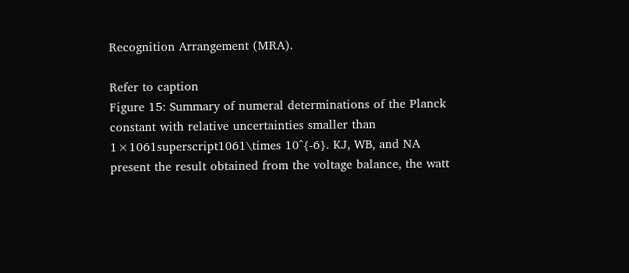Recognition Arrangement (MRA).

Refer to caption
Figure 15: Summary of numeral determinations of the Planck constant with relative uncertainties smaller than 1×1061superscript1061\times 10^{-6}. KJ, WB, and NA present the result obtained from the voltage balance, the watt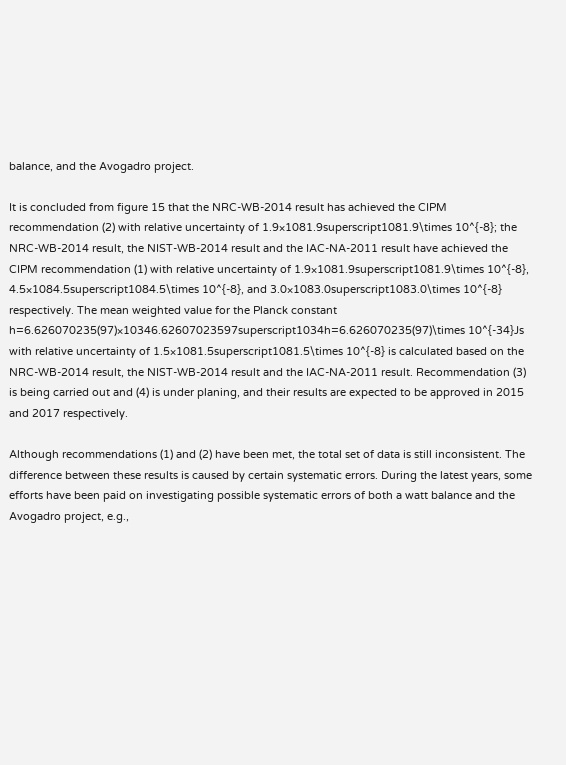balance, and the Avogadro project.

It is concluded from figure 15 that the NRC-WB-2014 result has achieved the CIPM recommendation (2) with relative uncertainty of 1.9×1081.9superscript1081.9\times 10^{-8}; the NRC-WB-2014 result, the NIST-WB-2014 result and the IAC-NA-2011 result have achieved the CIPM recommendation (1) with relative uncertainty of 1.9×1081.9superscript1081.9\times 10^{-8}, 4.5×1084.5superscript1084.5\times 10^{-8}, and 3.0×1083.0superscript1083.0\times 10^{-8} respectively. The mean weighted value for the Planck constant h=6.626070235(97)×10346.62607023597superscript1034h=6.626070235(97)\times 10^{-34}Js with relative uncertainty of 1.5×1081.5superscript1081.5\times 10^{-8} is calculated based on the NRC-WB-2014 result, the NIST-WB-2014 result and the IAC-NA-2011 result. Recommendation (3) is being carried out and (4) is under planing, and their results are expected to be approved in 2015 and 2017 respectively.

Although recommendations (1) and (2) have been met, the total set of data is still inconsistent. The difference between these results is caused by certain systematic errors. During the latest years, some efforts have been paid on investigating possible systematic errors of both a watt balance and the Avogadro project, e.g.,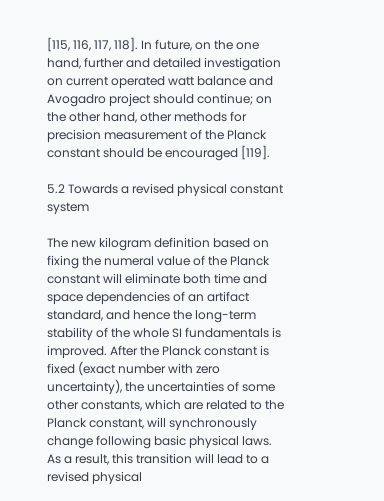[115, 116, 117, 118]. In future, on the one hand, further and detailed investigation on current operated watt balance and Avogadro project should continue; on the other hand, other methods for precision measurement of the Planck constant should be encouraged [119].

5.2 Towards a revised physical constant system

The new kilogram definition based on fixing the numeral value of the Planck constant will eliminate both time and space dependencies of an artifact standard, and hence the long-term stability of the whole SI fundamentals is improved. After the Planck constant is fixed (exact number with zero uncertainty), the uncertainties of some other constants, which are related to the Planck constant, will synchronously change following basic physical laws. As a result, this transition will lead to a revised physical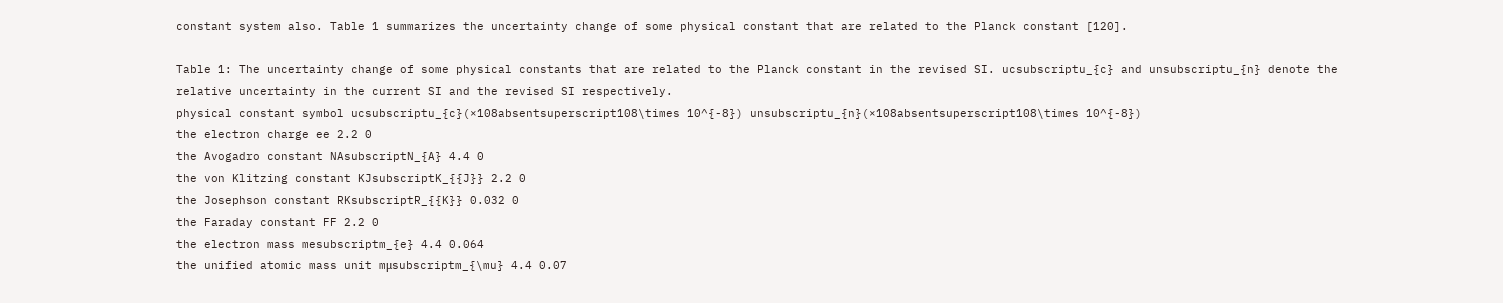constant system also. Table 1 summarizes the uncertainty change of some physical constant that are related to the Planck constant [120].

Table 1: The uncertainty change of some physical constants that are related to the Planck constant in the revised SI. ucsubscriptu_{c} and unsubscriptu_{n} denote the relative uncertainty in the current SI and the revised SI respectively.
physical constant symbol ucsubscriptu_{c}(×108absentsuperscript108\times 10^{-8}) unsubscriptu_{n}(×108absentsuperscript108\times 10^{-8})
the electron charge ee 2.2 0
the Avogadro constant NAsubscriptN_{A} 4.4 0
the von Klitzing constant KJsubscriptK_{{J}} 2.2 0
the Josephson constant RKsubscriptR_{{K}} 0.032 0
the Faraday constant FF 2.2 0
the electron mass mesubscriptm_{e} 4.4 0.064
the unified atomic mass unit mμsubscriptm_{\mu} 4.4 0.07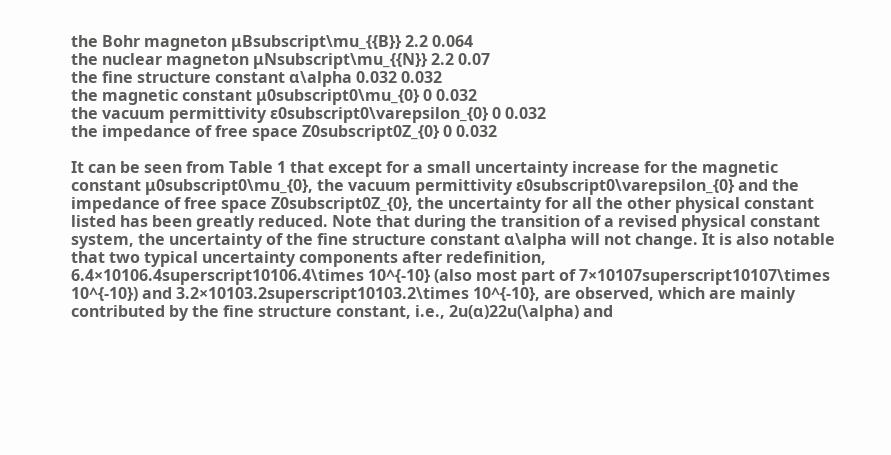the Bohr magneton μBsubscript\mu_{{B}} 2.2 0.064
the nuclear magneton μNsubscript\mu_{{N}} 2.2 0.07
the fine structure constant α\alpha 0.032 0.032
the magnetic constant μ0subscript0\mu_{0} 0 0.032
the vacuum permittivity ε0subscript0\varepsilon_{0} 0 0.032
the impedance of free space Z0subscript0Z_{0} 0 0.032

It can be seen from Table 1 that except for a small uncertainty increase for the magnetic constant μ0subscript0\mu_{0}, the vacuum permittivity ε0subscript0\varepsilon_{0} and the impedance of free space Z0subscript0Z_{0}, the uncertainty for all the other physical constant listed has been greatly reduced. Note that during the transition of a revised physical constant system, the uncertainty of the fine structure constant α\alpha will not change. It is also notable that two typical uncertainty components after redefinition, 6.4×10106.4superscript10106.4\times 10^{-10} (also most part of 7×10107superscript10107\times 10^{-10}) and 3.2×10103.2superscript10103.2\times 10^{-10}, are observed, which are mainly contributed by the fine structure constant, i.e., 2u(α)22u(\alpha) and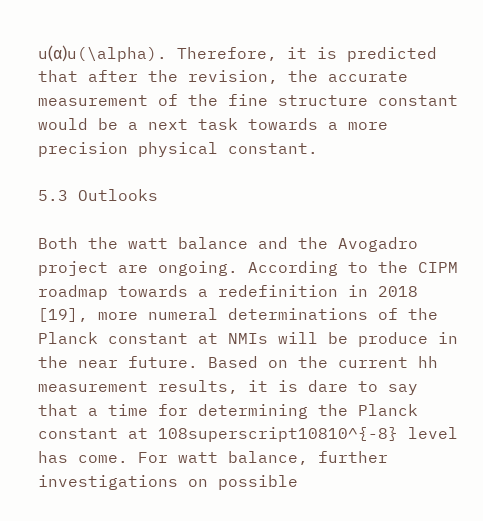u(α)u(\alpha). Therefore, it is predicted that after the revision, the accurate measurement of the fine structure constant would be a next task towards a more precision physical constant.

5.3 Outlooks

Both the watt balance and the Avogadro project are ongoing. According to the CIPM roadmap towards a redefinition in 2018 [19], more numeral determinations of the Planck constant at NMIs will be produce in the near future. Based on the current hh measurement results, it is dare to say that a time for determining the Planck constant at 108superscript10810^{-8} level has come. For watt balance, further investigations on possible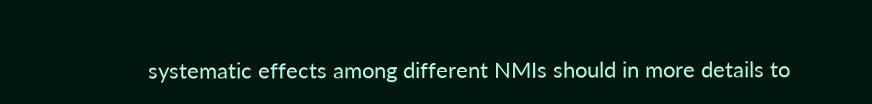systematic effects among different NMIs should in more details to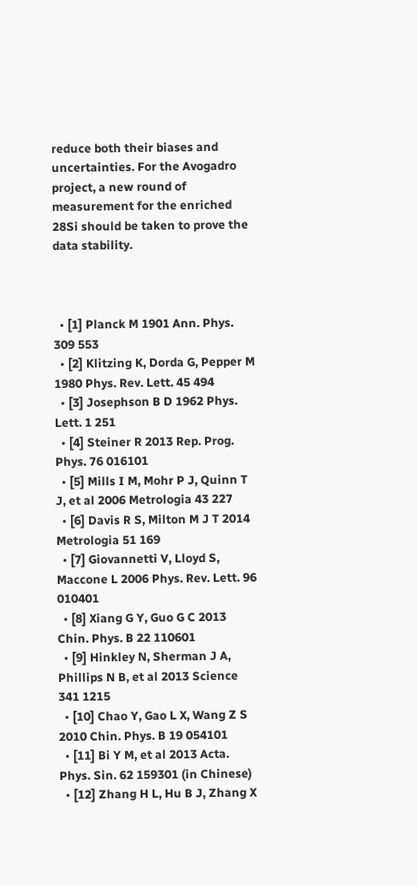reduce both their biases and uncertainties. For the Avogadro project, a new round of measurement for the enriched 28Si should be taken to prove the data stability.



  • [1] Planck M 1901 Ann. Phys. 309 553
  • [2] Klitzing K, Dorda G, Pepper M 1980 Phys. Rev. Lett. 45 494
  • [3] Josephson B D 1962 Phys. Lett. 1 251
  • [4] Steiner R 2013 Rep. Prog. Phys. 76 016101
  • [5] Mills I M, Mohr P J, Quinn T J, et al 2006 Metrologia 43 227
  • [6] Davis R S, Milton M J T 2014 Metrologia 51 169
  • [7] Giovannetti V, Lloyd S, Maccone L 2006 Phys. Rev. Lett. 96 010401
  • [8] Xiang G Y, Guo G C 2013 Chin. Phys. B 22 110601
  • [9] Hinkley N, Sherman J A, Phillips N B, et al 2013 Science 341 1215
  • [10] Chao Y, Gao L X, Wang Z S 2010 Chin. Phys. B 19 054101
  • [11] Bi Y M, et al 2013 Acta. Phys. Sin. 62 159301 (in Chinese)
  • [12] Zhang H L, Hu B J, Zhang X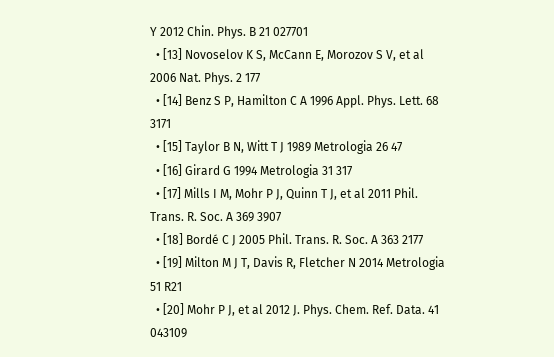Y 2012 Chin. Phys. B 21 027701
  • [13] Novoselov K S, McCann E, Morozov S V, et al 2006 Nat. Phys. 2 177
  • [14] Benz S P, Hamilton C A 1996 Appl. Phys. Lett. 68 3171
  • [15] Taylor B N, Witt T J 1989 Metrologia 26 47
  • [16] Girard G 1994 Metrologia 31 317
  • [17] Mills I M, Mohr P J, Quinn T J, et al 2011 Phil. Trans. R. Soc. A 369 3907
  • [18] Bordé C J 2005 Phil. Trans. R. Soc. A 363 2177
  • [19] Milton M J T, Davis R, Fletcher N 2014 Metrologia 51 R21
  • [20] Mohr P J, et al 2012 J. Phys. Chem. Ref. Data. 41 043109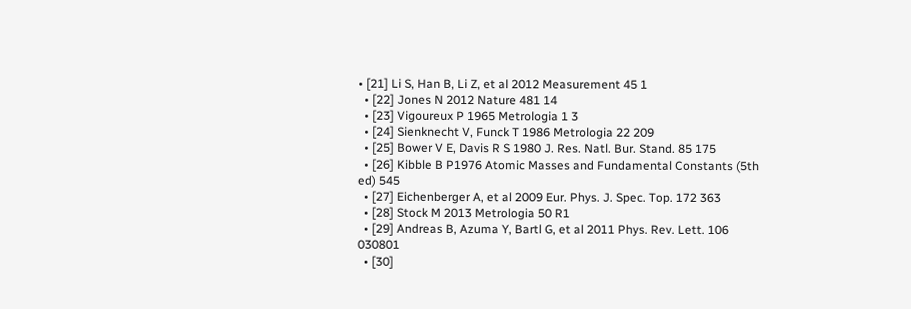• [21] Li S, Han B, Li Z, et al 2012 Measurement 45 1
  • [22] Jones N 2012 Nature 481 14
  • [23] Vigoureux P 1965 Metrologia 1 3
  • [24] Sienknecht V, Funck T 1986 Metrologia 22 209
  • [25] Bower V E, Davis R S 1980 J. Res. Natl. Bur. Stand. 85 175
  • [26] Kibble B P1976 Atomic Masses and Fundamental Constants (5th ed) 545
  • [27] Eichenberger A, et al 2009 Eur. Phys. J. Spec. Top. 172 363
  • [28] Stock M 2013 Metrologia 50 R1
  • [29] Andreas B, Azuma Y, Bartl G, et al 2011 Phys. Rev. Lett. 106 030801
  • [30]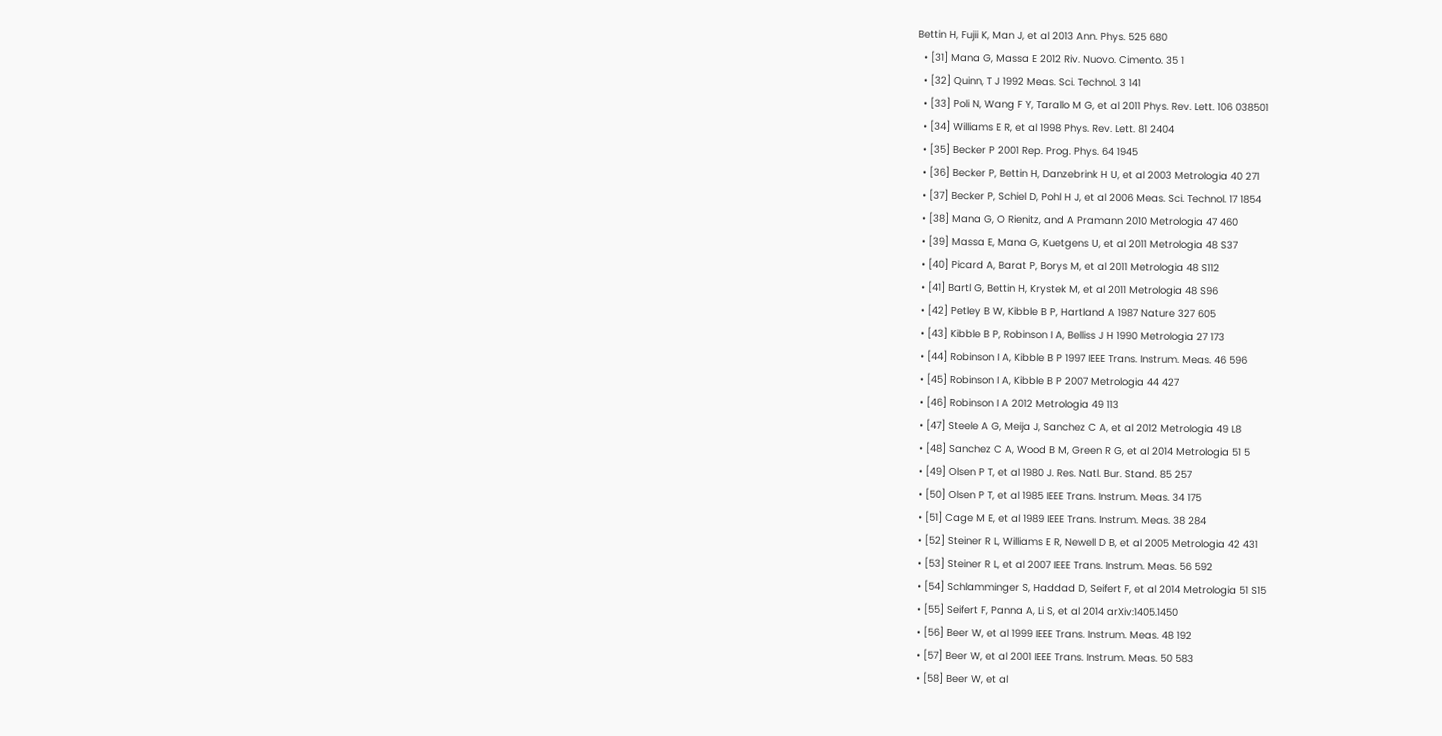Bettin H, Fujii K, Man J, et al 2013 Ann. Phys. 525 680
  • [31] Mana G, Massa E 2012 Riv. Nuovo. Cimento. 35 1
  • [32] Quinn, T J 1992 Meas. Sci. Technol. 3 141
  • [33] Poli N, Wang F Y, Tarallo M G, et al 2011 Phys. Rev. Lett. 106 038501
  • [34] Williams E R, et al 1998 Phys. Rev. Lett. 81 2404
  • [35] Becker P 2001 Rep. Prog. Phys. 64 1945
  • [36] Becker P, Bettin H, Danzebrink H U, et al 2003 Metrologia 40 271
  • [37] Becker P, Schiel D, Pohl H J, et al 2006 Meas. Sci. Technol. 17 1854
  • [38] Mana G, O Rienitz, and A Pramann 2010 Metrologia 47 460
  • [39] Massa E, Mana G, Kuetgens U, et al 2011 Metrologia 48 S37
  • [40] Picard A, Barat P, Borys M, et al 2011 Metrologia 48 S112
  • [41] Bartl G, Bettin H, Krystek M, et al 2011 Metrologia 48 S96
  • [42] Petley B W, Kibble B P, Hartland A 1987 Nature 327 605
  • [43] Kibble B P, Robinson I A, Belliss J H 1990 Metrologia 27 173
  • [44] Robinson I A, Kibble B P 1997 IEEE Trans. Instrum. Meas. 46 596
  • [45] Robinson I A, Kibble B P 2007 Metrologia 44 427
  • [46] Robinson I A 2012 Metrologia 49 113
  • [47] Steele A G, Meija J, Sanchez C A, et al 2012 Metrologia 49 L8
  • [48] Sanchez C A, Wood B M, Green R G, et al 2014 Metrologia 51 5
  • [49] Olsen P T, et al 1980 J. Res. Natl. Bur. Stand. 85 257
  • [50] Olsen P T, et al 1985 IEEE Trans. Instrum. Meas. 34 175
  • [51] Cage M E, et al 1989 IEEE Trans. Instrum. Meas. 38 284
  • [52] Steiner R L, Williams E R, Newell D B, et al 2005 Metrologia 42 431
  • [53] Steiner R L, et al 2007 IEEE Trans. Instrum. Meas. 56 592
  • [54] Schlamminger S, Haddad D, Seifert F, et al 2014 Metrologia 51 S15
  • [55] Seifert F, Panna A, Li S, et al 2014 arXiv:1405.1450
  • [56] Beer W, et al 1999 IEEE Trans. Instrum. Meas. 48 192
  • [57] Beer W, et al 2001 IEEE Trans. Instrum. Meas. 50 583
  • [58] Beer W, et al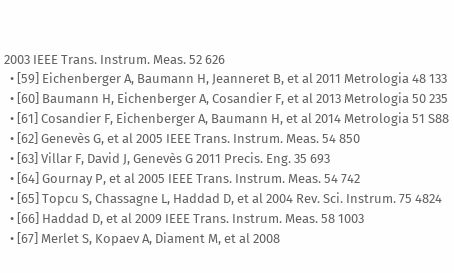2003 IEEE Trans. Instrum. Meas. 52 626
  • [59] Eichenberger A, Baumann H, Jeanneret B, et al 2011 Metrologia 48 133
  • [60] Baumann H, Eichenberger A, Cosandier F, et al 2013 Metrologia 50 235
  • [61] Cosandier F, Eichenberger A, Baumann H, et al 2014 Metrologia 51 S88
  • [62] Genevès G, et al 2005 IEEE Trans. Instrum. Meas. 54 850
  • [63] Villar F, David J, Genevès G 2011 Precis. Eng. 35 693
  • [64] Gournay P, et al 2005 IEEE Trans. Instrum. Meas. 54 742
  • [65] Topcu S, Chassagne L, Haddad D, et al 2004 Rev. Sci. Instrum. 75 4824
  • [66] Haddad D, et al 2009 IEEE Trans. Instrum. Meas. 58 1003
  • [67] Merlet S, Kopaev A, Diament M, et al 2008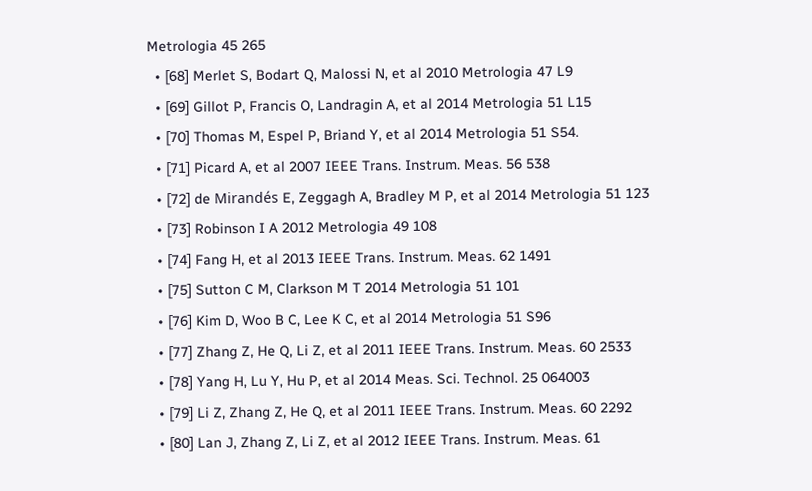Metrologia 45 265
  • [68] Merlet S, Bodart Q, Malossi N, et al 2010 Metrologia 47 L9
  • [69] Gillot P, Francis O, Landragin A, et al 2014 Metrologia 51 L15
  • [70] Thomas M, Espel P, Briand Y, et al 2014 Metrologia 51 S54.
  • [71] Picard A, et al 2007 IEEE Trans. Instrum. Meas. 56 538
  • [72] de Mirandés E, Zeggagh A, Bradley M P, et al 2014 Metrologia 51 123
  • [73] Robinson I A 2012 Metrologia 49 108
  • [74] Fang H, et al 2013 IEEE Trans. Instrum. Meas. 62 1491
  • [75] Sutton C M, Clarkson M T 2014 Metrologia 51 101
  • [76] Kim D, Woo B C, Lee K C, et al 2014 Metrologia 51 S96
  • [77] Zhang Z, He Q, Li Z, et al 2011 IEEE Trans. Instrum. Meas. 60 2533
  • [78] Yang H, Lu Y, Hu P, et al 2014 Meas. Sci. Technol. 25 064003
  • [79] Li Z, Zhang Z, He Q, et al 2011 IEEE Trans. Instrum. Meas. 60 2292
  • [80] Lan J, Zhang Z, Li Z, et al 2012 IEEE Trans. Instrum. Meas. 61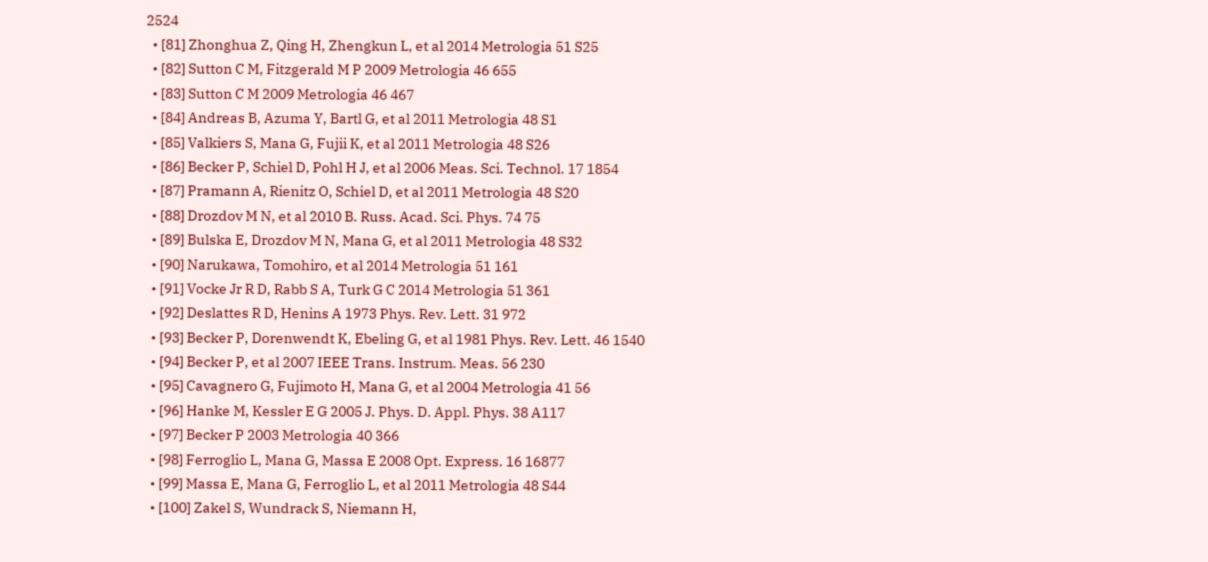2524
  • [81] Zhonghua Z, Qing H, Zhengkun L, et al 2014 Metrologia 51 S25
  • [82] Sutton C M, Fitzgerald M P 2009 Metrologia 46 655
  • [83] Sutton C M 2009 Metrologia 46 467
  • [84] Andreas B, Azuma Y, Bartl G, et al 2011 Metrologia 48 S1
  • [85] Valkiers S, Mana G, Fujii K, et al 2011 Metrologia 48 S26
  • [86] Becker P, Schiel D, Pohl H J, et al 2006 Meas. Sci. Technol. 17 1854
  • [87] Pramann A, Rienitz O, Schiel D, et al 2011 Metrologia 48 S20
  • [88] Drozdov M N, et al 2010 B. Russ. Acad. Sci. Phys. 74 75
  • [89] Bulska E, Drozdov M N, Mana G, et al 2011 Metrologia 48 S32
  • [90] Narukawa, Tomohiro, et al 2014 Metrologia 51 161
  • [91] Vocke Jr R D, Rabb S A, Turk G C 2014 Metrologia 51 361
  • [92] Deslattes R D, Henins A 1973 Phys. Rev. Lett. 31 972
  • [93] Becker P, Dorenwendt K, Ebeling G, et al 1981 Phys. Rev. Lett. 46 1540
  • [94] Becker P, et al 2007 IEEE Trans. Instrum. Meas. 56 230
  • [95] Cavagnero G, Fujimoto H, Mana G, et al 2004 Metrologia 41 56
  • [96] Hanke M, Kessler E G 2005 J. Phys. D. Appl. Phys. 38 A117
  • [97] Becker P 2003 Metrologia 40 366
  • [98] Ferroglio L, Mana G, Massa E 2008 Opt. Express. 16 16877
  • [99] Massa E, Mana G, Ferroglio L, et al 2011 Metrologia 48 S44
  • [100] Zakel S, Wundrack S, Niemann H,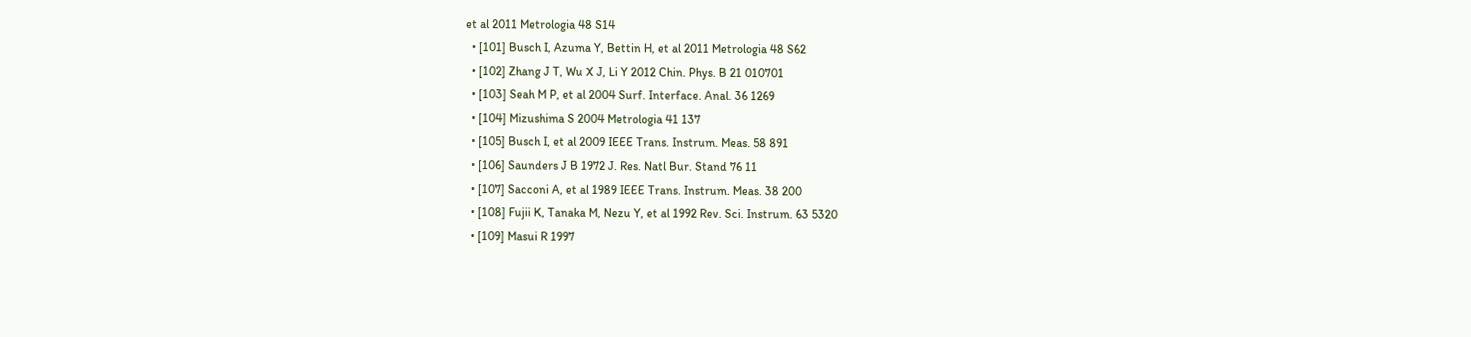et al 2011 Metrologia 48 S14
  • [101] Busch I, Azuma Y, Bettin H, et al 2011 Metrologia 48 S62
  • [102] Zhang J T, Wu X J, Li Y 2012 Chin. Phys. B 21 010701
  • [103] Seah M P, et al 2004 Surf. Interface. Anal. 36 1269
  • [104] Mizushima S 2004 Metrologia 41 137
  • [105] Busch I, et al 2009 IEEE Trans. Instrum. Meas. 58 891
  • [106] Saunders J B 1972 J. Res. Natl Bur. Stand 76 11
  • [107] Sacconi A, et al 1989 IEEE Trans. Instrum. Meas. 38 200
  • [108] Fujii K, Tanaka M, Nezu Y, et al 1992 Rev. Sci. Instrum. 63 5320
  • [109] Masui R 1997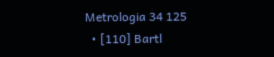Metrologia 34 125
  • [110] Bartl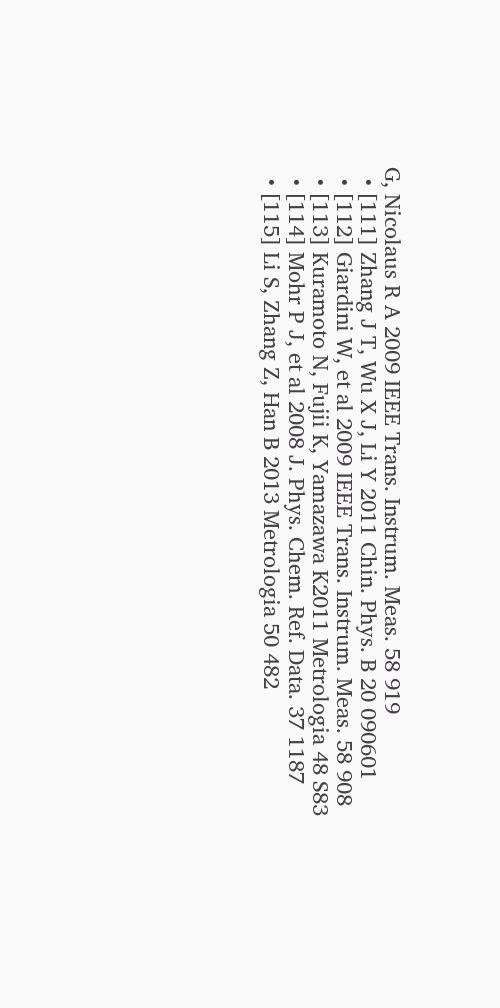G, Nicolaus R A 2009 IEEE Trans. Instrum. Meas. 58 919
  • [111] Zhang J T, Wu X J, Li Y 2011 Chin. Phys. B 20 090601
  • [112] Giardini W, et al 2009 IEEE Trans. Instrum. Meas. 58 908
  • [113] Kuramoto N, Fujii K, Yamazawa K2011 Metrologia 48 S83
  • [114] Mohr P J, et al 2008 J. Phys. Chem. Ref. Data. 37 1187
  • [115] Li S, Zhang Z, Han B 2013 Metrologia 50 482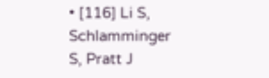• [116] Li S, Schlamminger S, Pratt J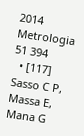2014 Metrologia 51 394
  • [117] Sasso C P, Massa E, Mana G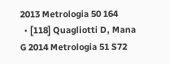2013 Metrologia 50 164
  • [118] Quagliotti D, Mana G 2014 Metrologia 51 S72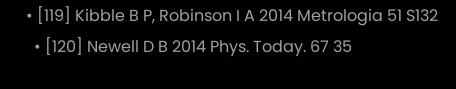• [119] Kibble B P, Robinson I A 2014 Metrologia 51 S132
  • [120] Newell D B 2014 Phys. Today. 67 35